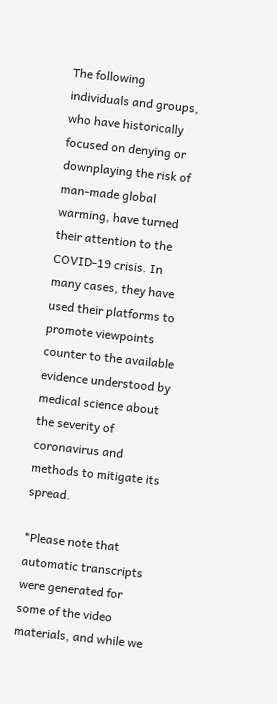The following individuals and groups, who have historically focused on denying or downplaying the risk of man-made global warming, have turned their attention to the COVID-19 crisis. In many cases, they have used their platforms to promote viewpoints counter to the available evidence understood by medical science about the severity of coronavirus and methods to mitigate its spread.

*Please note that automatic transcripts were generated for some of the video materials, and while we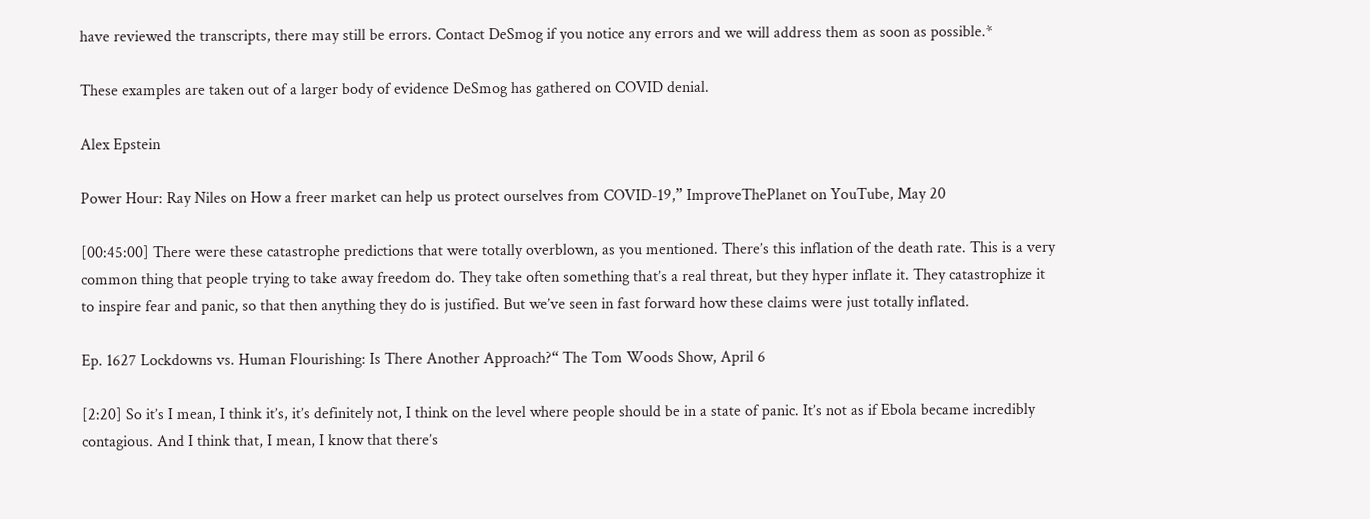have reviewed the transcripts, there may still be errors. Contact DeSmog if you notice any errors and we will address them as soon as possible.*

These examples are taken out of a larger body of evidence DeSmog has gathered on COVID denial.

Alex Epstein

Power Hour: Ray Niles on How a freer market can help us protect ourselves from COVID-19,” ImproveThePlanet on YouTube, May 20

[00:45:00] There were these catastrophe predictions that were totally overblown, as you mentioned. There’s this inflation of the death rate. This is a very common thing that people trying to take away freedom do. They take often something that’s a real threat, but they hyper inflate it. They catastrophize it to inspire fear and panic, so that then anything they do is justified. But we’ve seen in fast forward how these claims were just totally inflated.

Ep. 1627 Lockdowns vs. Human Flourishing: Is There Another Approach?“ The Tom Woods Show, April 6

[2:20] So it’s I mean, I think it’s, it’s definitely not, I think on the level where people should be in a state of panic. It’s not as if Ebola became incredibly contagious. And I think that, I mean, I know that there’s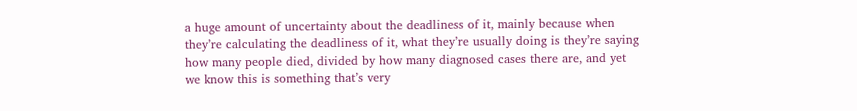a huge amount of uncertainty about the deadliness of it, mainly because when they’re calculating the deadliness of it, what they’re usually doing is they’re saying how many people died, divided by how many diagnosed cases there are, and yet we know this is something that’s very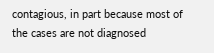contagious, in part because most of the cases are not diagnosed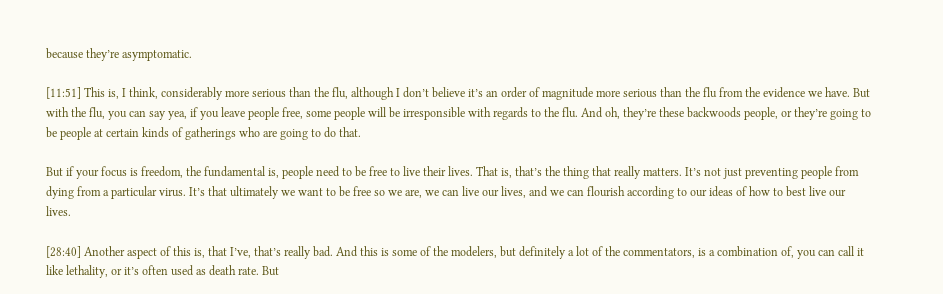because they’re asymptomatic.

[11:51] This is, I think, considerably more serious than the flu, although I don’t believe it’s an order of magnitude more serious than the flu from the evidence we have. But with the flu, you can say yea, if you leave people free, some people will be irresponsible with regards to the flu. And oh, they’re these backwoods people, or they’re going to be people at certain kinds of gatherings who are going to do that.

But if your focus is freedom, the fundamental is, people need to be free to live their lives. That is, that’s the thing that really matters. It’s not just preventing people from dying from a particular virus. It’s that ultimately we want to be free so we are, we can live our lives, and we can flourish according to our ideas of how to best live our lives.

[28:40] Another aspect of this is, that I’ve, that’s really bad. And this is some of the modelers, but definitely a lot of the commentators, is a combination of, you can call it like lethality, or it’s often used as death rate. But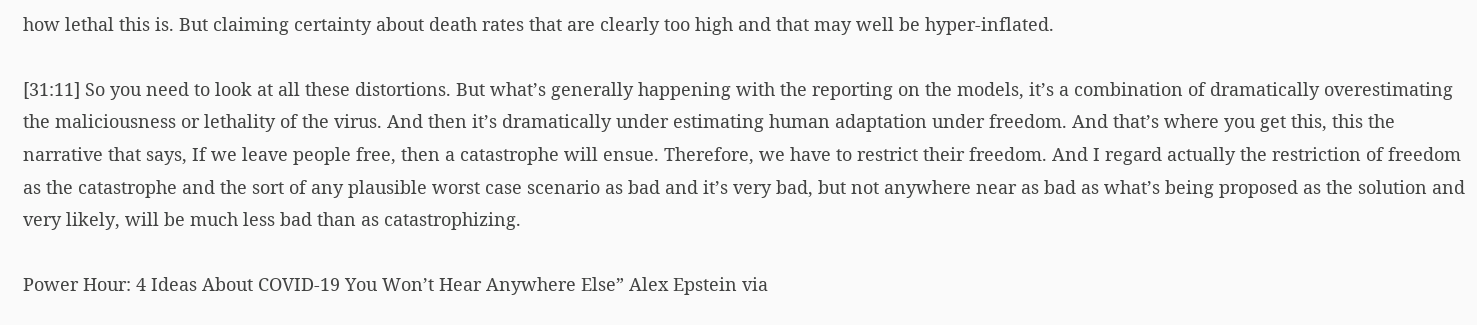how lethal this is. But claiming certainty about death rates that are clearly too high and that may well be hyper-inflated.

[31:11] So you need to look at all these distortions. But what’s generally happening with the reporting on the models, it’s a combination of dramatically overestimating the maliciousness or lethality of the virus. And then it’s dramatically under estimating human adaptation under freedom. And that’s where you get this, this the narrative that says, If we leave people free, then a catastrophe will ensue. Therefore, we have to restrict their freedom. And I regard actually the restriction of freedom as the catastrophe and the sort of any plausible worst case scenario as bad and it’s very bad, but not anywhere near as bad as what’s being proposed as the solution and very likely, will be much less bad than as catastrophizing.

Power Hour: 4 Ideas About COVID-19 You Won’t Hear Anywhere Else” Alex Epstein via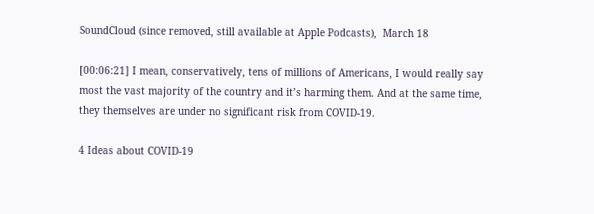SoundCloud (since removed, still available at Apple Podcasts),  March 18

[00:06:21] I mean, conservatively, tens of millions of Americans, I would really say most the vast majority of the country and it’s harming them. And at the same time, they themselves are under no significant risk from COVID-19.

4 Ideas about COVID-19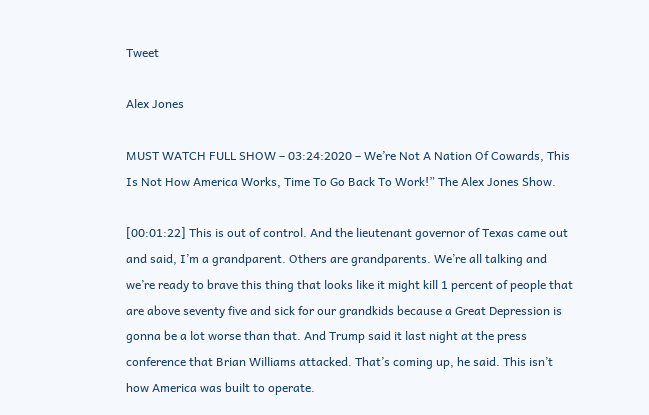Tweet

Alex Jones

MUST WATCH FULL SHOW – 03:24:2020 – We’re Not A Nation Of Cowards, This Is Not How America Works, Time To Go Back To Work!” The Alex Jones Show.

[00:01:22] This is out of control. And the lieutenant governor of Texas came out and said, I’m a grandparent. Others are grandparents. We’re all talking and we’re ready to brave this thing that looks like it might kill 1 percent of people that are above seventy five and sick for our grandkids because a Great Depression is gonna be a lot worse than that. And Trump said it last night at the press conference that Brian Williams attacked. That’s coming up, he said. This isn’t how America was built to operate.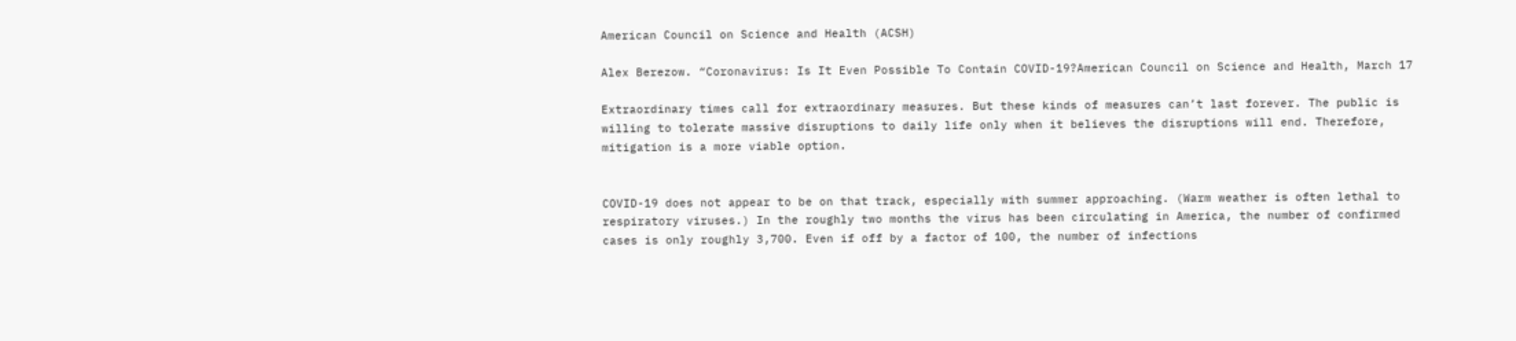American Council on Science and Health (ACSH)

Alex Berezow. “Coronavirus: Is It Even Possible To Contain COVID-19?American Council on Science and Health, March 17

Extraordinary times call for extraordinary measures. But these kinds of measures can’t last forever. The public is willing to tolerate massive disruptions to daily life only when it believes the disruptions will end. Therefore, mitigation is a more viable option.


COVID-19 does not appear to be on that track, especially with summer approaching. (Warm weather is often lethal to respiratory viruses.) In the roughly two months the virus has been circulating in America, the number of confirmed cases is only roughly 3,700. Even if off by a factor of 100, the number of infections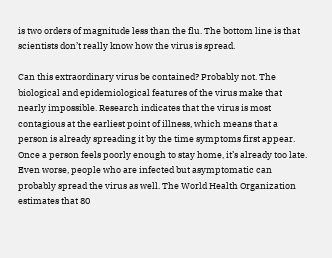is two orders of magnitude less than the flu. The bottom line is that scientists don’t really know how the virus is spread.

Can this extraordinary virus be contained? Probably not. The biological and epidemiological features of the virus make that nearly impossible. Research indicates that the virus is most contagious at the earliest point of illness, which means that a person is already spreading it by the time symptoms first appear. Once a person feels poorly enough to stay home, it’s already too late. Even worse, people who are infected but asymptomatic can probably spread the virus as well. The World Health Organization estimates that 80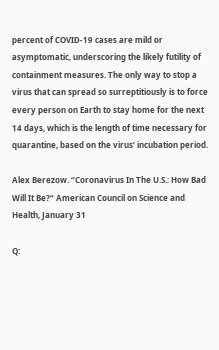percent of COVID-19 cases are mild or asymptomatic, underscoring the likely futility of containment measures. The only way to stop a virus that can spread so surreptitiously is to force every person on Earth to stay home for the next 14 days, which is the length of time necessary for quarantine, based on the virus’ incubation period.

Alex Berezow. “Coronavirus In The U.S.: How Bad Will It Be?“ American Council on Science and Health, January 31

Q: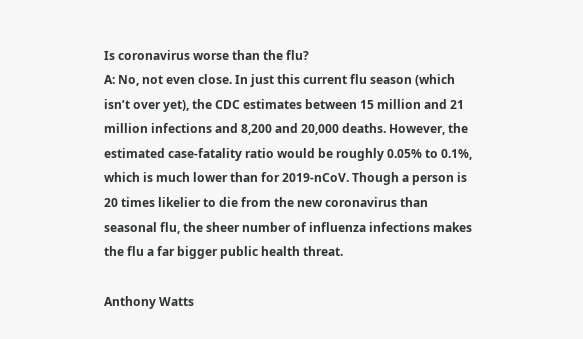Is coronavirus worse than the flu?
A: No, not even close. In just this current flu season (which isn’t over yet), the CDC estimates between 15 million and 21 million infections and 8,200 and 20,000 deaths. However, the estimated case-fatality ratio would be roughly 0.05% to 0.1%, which is much lower than for 2019-nCoV. Though a person is 20 times likelier to die from the new coronavirus than seasonal flu, the sheer number of influenza infections makes the flu a far bigger public health threat.

Anthony Watts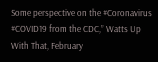Some perspective on the #Coronavirus #COVID19 from the CDC,” Watts Up With That, February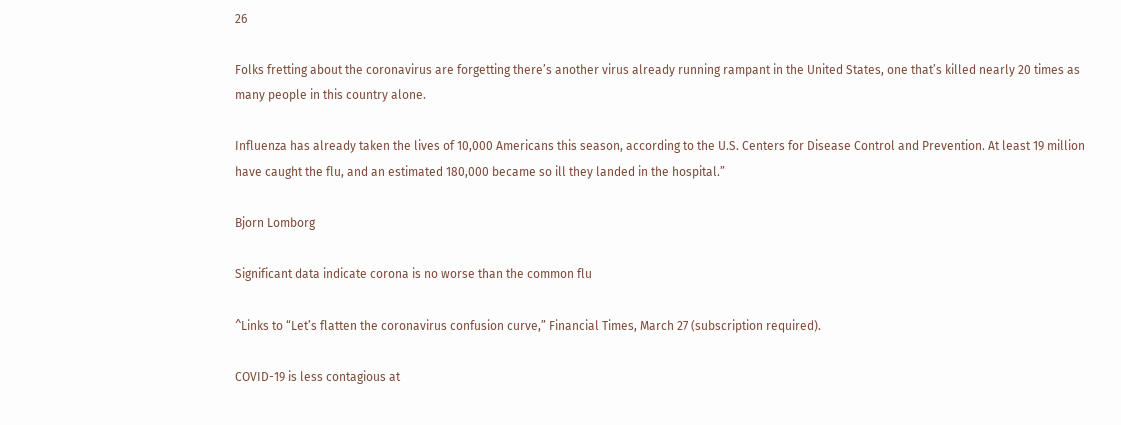26

Folks fretting about the coronavirus are forgetting there’s another virus already running rampant in the United States, one that’s killed nearly 20 times as many people in this country alone.

Influenza has already taken the lives of 10,000 Americans this season, according to the U.S. Centers for Disease Control and Prevention. At least 19 million have caught the flu, and an estimated 180,000 became so ill they landed in the hospital.”

Bjorn Lomborg

Significant data indicate corona is no worse than the common flu

^Links to “Let’s flatten the coronavirus confusion curve,” Financial Times, March 27 (subscription required).

COVID-19 is less contagious at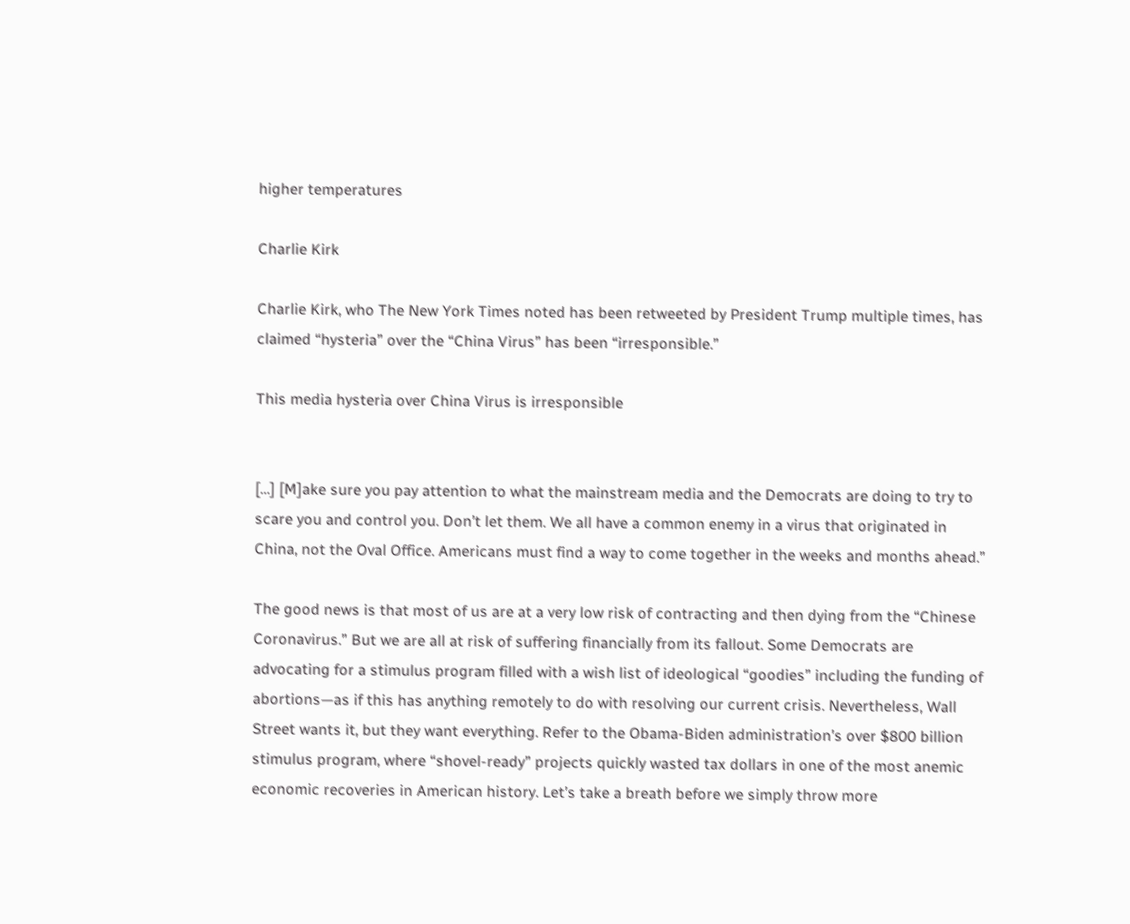higher temperatures

Charlie Kirk

Charlie Kirk, who The New York Times noted has been retweeted by President Trump multiple times, has claimed “hysteria” over the “China Virus” has been “irresponsible.”

This media hysteria over China Virus is irresponsible


[…] [M]ake sure you pay attention to what the mainstream media and the Democrats are doing to try to scare you and control you. Don’t let them. We all have a common enemy in a virus that originated in China, not the Oval Office. Americans must find a way to come together in the weeks and months ahead.”

The good news is that most of us are at a very low risk of contracting and then dying from the “Chinese Coronavirus.” But we are all at risk of suffering financially from its fallout. Some Democrats are advocating for a stimulus program filled with a wish list of ideological “goodies” including the funding of abortions—as if this has anything remotely to do with resolving our current crisis. Nevertheless, Wall Street wants it, but they want everything. Refer to the Obama-Biden administration’s over $800 billion stimulus program, where “shovel-ready” projects quickly wasted tax dollars in one of the most anemic economic recoveries in American history. Let’s take a breath before we simply throw more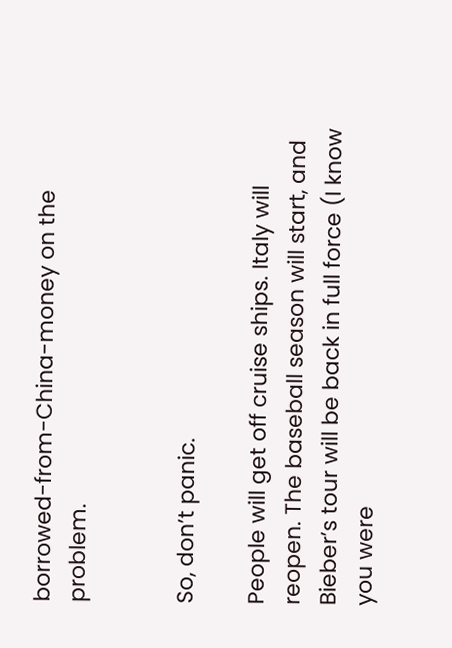borrowed-from-China-money on the problem.


So, don’t panic.

People will get off cruise ships. Italy will reopen. The baseball season will start, and Bieber’s tour will be back in full force (I know you were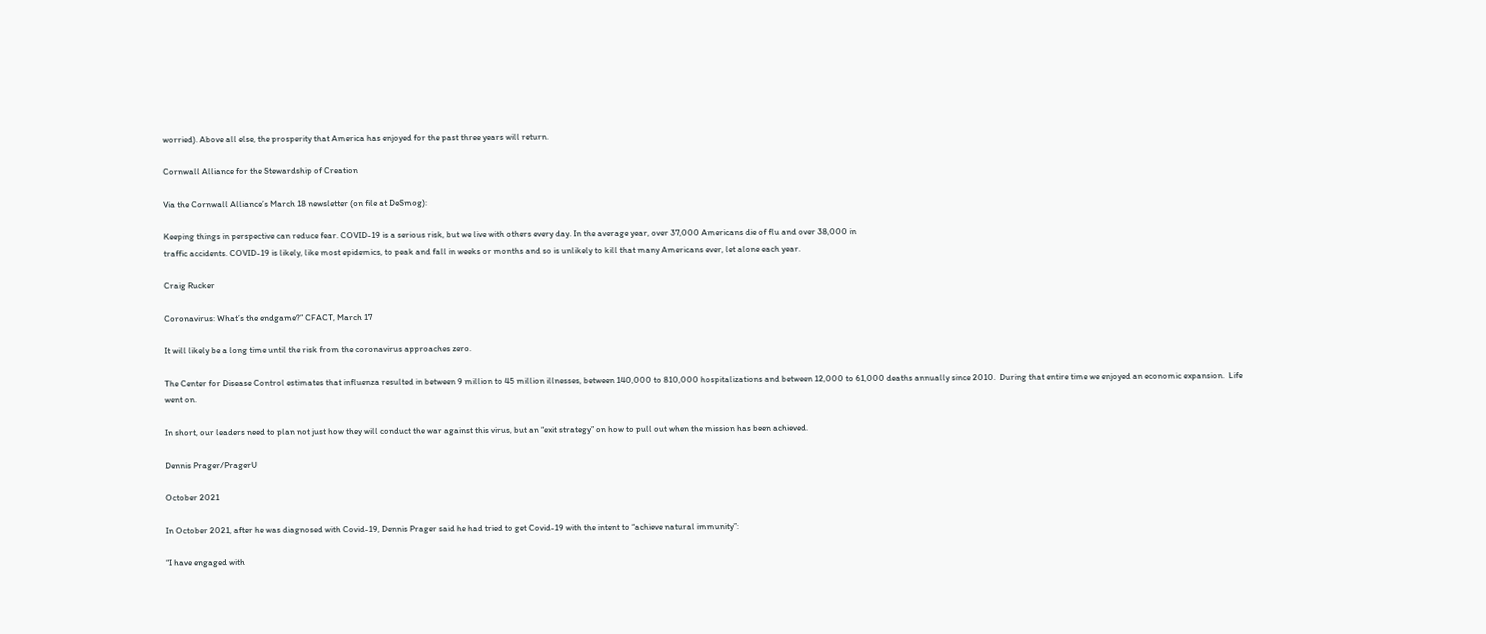worried). Above all else, the prosperity that America has enjoyed for the past three years will return.

Cornwall Alliance for the Stewardship of Creation

Via the Cornwall Alliance’s March 18 newsletter (on file at DeSmog):

Keeping things in perspective can reduce fear. COVID-19 is a serious risk, but we live with others every day. In the average year, over 37,000 Americans die of flu and over 38,000 in
traffic accidents. COVID-19 is likely, like most epidemics, to peak and fall in weeks or months and so is unlikely to kill that many Americans ever, let alone each year.

Craig Rucker

Coronavirus: What’s the endgame?” CFACT, March 17

It will likely be a long time until the risk from the coronavirus approaches zero.

The Center for Disease Control estimates that influenza resulted in between 9 million to 45 million illnesses, between 140,000 to 810,000 hospitalizations and between 12,000 to 61,000 deaths annually since 2010.  During that entire time we enjoyed an economic expansion.  Life went on.

In short, our leaders need to plan not just how they will conduct the war against this virus, but an “exit strategy” on how to pull out when the mission has been achieved.

Dennis Prager/PragerU

October 2021

In October 2021, after he was diagnosed with Covid-19, Dennis Prager said he had tried to get Covid-19 with the intent to “achieve natural immunity”:

“I have engaged with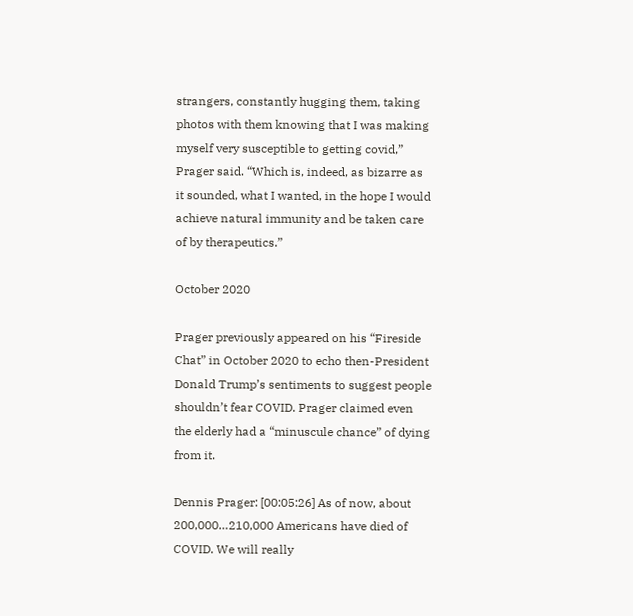strangers, constantly hugging them, taking photos with them knowing that I was making myself very susceptible to getting covid,” Prager said. “Which is, indeed, as bizarre as it sounded, what I wanted, in the hope I would achieve natural immunity and be taken care of by therapeutics.”

October 2020

Prager previously appeared on his “Fireside Chat” in October 2020 to echo then-President Donald Trump’s sentiments to suggest people shouldn’t fear COVID. Prager claimed even the elderly had a “minuscule chance” of dying from it.

Dennis Prager: [00:05:26] As of now, about 200,000…210,000 Americans have died of COVID. We will really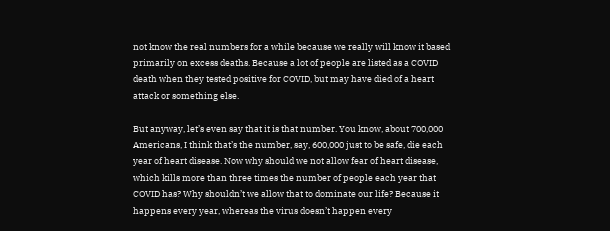not know the real numbers for a while because we really will know it based primarily on excess deaths. Because a lot of people are listed as a COVID death when they tested positive for COVID, but may have died of a heart attack or something else.

But anyway, let’s even say that it is that number. You know, about 700,000 Americans, I think that’s the number, say, 600,000 just to be safe, die each year of heart disease. Now why should we not allow fear of heart disease, which kills more than three times the number of people each year that COVID has? Why shouldn’t we allow that to dominate our life? Because it happens every year, whereas the virus doesn’t happen every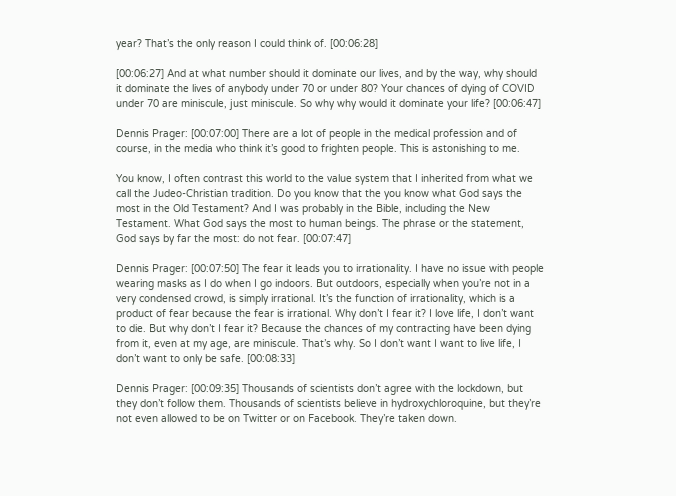year? That’s the only reason I could think of. [00:06:28]

[00:06:27] And at what number should it dominate our lives, and by the way, why should it dominate the lives of anybody under 70 or under 80? Your chances of dying of COVID under 70 are miniscule, just miniscule. So why why would it dominate your life? [00:06:47]

Dennis Prager: [00:07:00] There are a lot of people in the medical profession and of course, in the media who think it’s good to frighten people. This is astonishing to me.

You know, I often contrast this world to the value system that I inherited from what we call the Judeo-Christian tradition. Do you know that the you know what God says the most in the Old Testament? And I was probably in the Bible, including the New Testament. What God says the most to human beings. The phrase or the statement, God says by far the most: do not fear. [00:07:47]

Dennis Prager: [00:07:50] The fear it leads you to irrationality. I have no issue with people wearing masks as I do when I go indoors. But outdoors, especially when you’re not in a very condensed crowd, is simply irrational. It’s the function of irrationality, which is a product of fear because the fear is irrational. Why don’t I fear it? I love life, I don’t want to die. But why don’t I fear it? Because the chances of my contracting have been dying from it, even at my age, are miniscule. That’s why. So I don’t want I want to live life, I don’t want to only be safe. [00:08:33]

Dennis Prager: [00:09:35] Thousands of scientists don’t agree with the lockdown, but they don’t follow them. Thousands of scientists believe in hydroxychloroquine, but they’re not even allowed to be on Twitter or on Facebook. They’re taken down.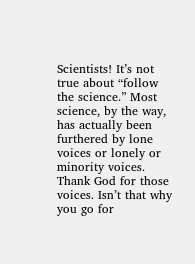Scientists! It’s not true about “follow the science.” Most science, by the way, has actually been furthered by lone voices or lonely or minority voices. Thank God for those voices. Isn’t that why you go for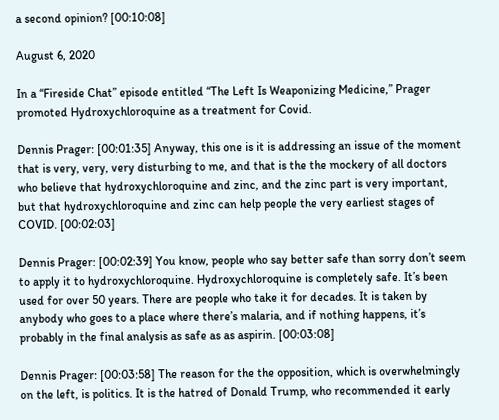a second opinion? [00:10:08]

August 6, 2020

In a “Fireside Chat” episode entitled “The Left Is Weaponizing Medicine,” Prager promoted Hydroxychloroquine as a treatment for Covid.

Dennis Prager: [00:01:35] Anyway, this one is it is addressing an issue of the moment that is very, very, very disturbing to me, and that is the the mockery of all doctors who believe that hydroxychloroquine and zinc, and the zinc part is very important, but that hydroxychloroquine and zinc can help people the very earliest stages of COVID. [00:02:03]

Dennis Prager: [00:02:39] You know, people who say better safe than sorry don’t seem to apply it to hydroxychloroquine. Hydroxychloroquine is completely safe. It’s been used for over 50 years. There are people who take it for decades. It is taken by anybody who goes to a place where there’s malaria, and if nothing happens, it’s probably in the final analysis as safe as as aspirin. [00:03:08]

Dennis Prager: [00:03:58] The reason for the the opposition, which is overwhelmingly on the left, is politics. It is the hatred of Donald Trump, who recommended it early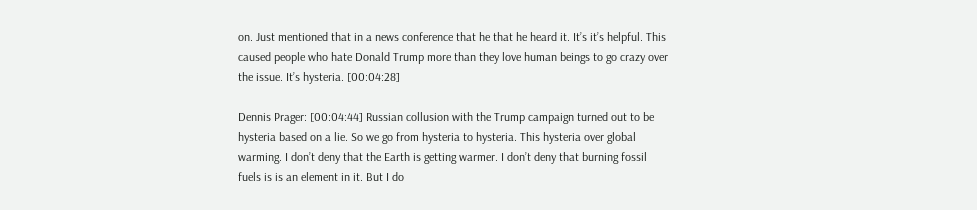on. Just mentioned that in a news conference that he that he heard it. It’s it’s helpful. This caused people who hate Donald Trump more than they love human beings to go crazy over the issue. It’s hysteria. [00:04:28]

Dennis Prager: [00:04:44] Russian collusion with the Trump campaign turned out to be hysteria based on a lie. So we go from hysteria to hysteria. This hysteria over global warming. I don’t deny that the Earth is getting warmer. I don’t deny that burning fossil fuels is is an element in it. But I do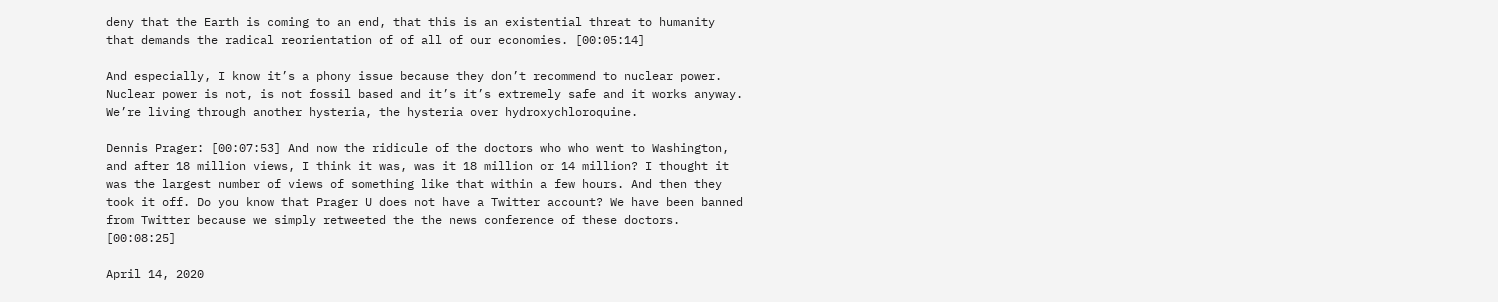deny that the Earth is coming to an end, that this is an existential threat to humanity that demands the radical reorientation of of all of our economies. [00:05:14]

And especially, I know it’s a phony issue because they don’t recommend to nuclear power. Nuclear power is not, is not fossil based and it’s it’s extremely safe and it works anyway. We’re living through another hysteria, the hysteria over hydroxychloroquine.

Dennis Prager: [00:07:53] And now the ridicule of the doctors who who went to Washington, and after 18 million views, I think it was, was it 18 million or 14 million? I thought it was the largest number of views of something like that within a few hours. And then they took it off. Do you know that Prager U does not have a Twitter account? We have been banned from Twitter because we simply retweeted the the news conference of these doctors. [00:08:25]

April 14, 2020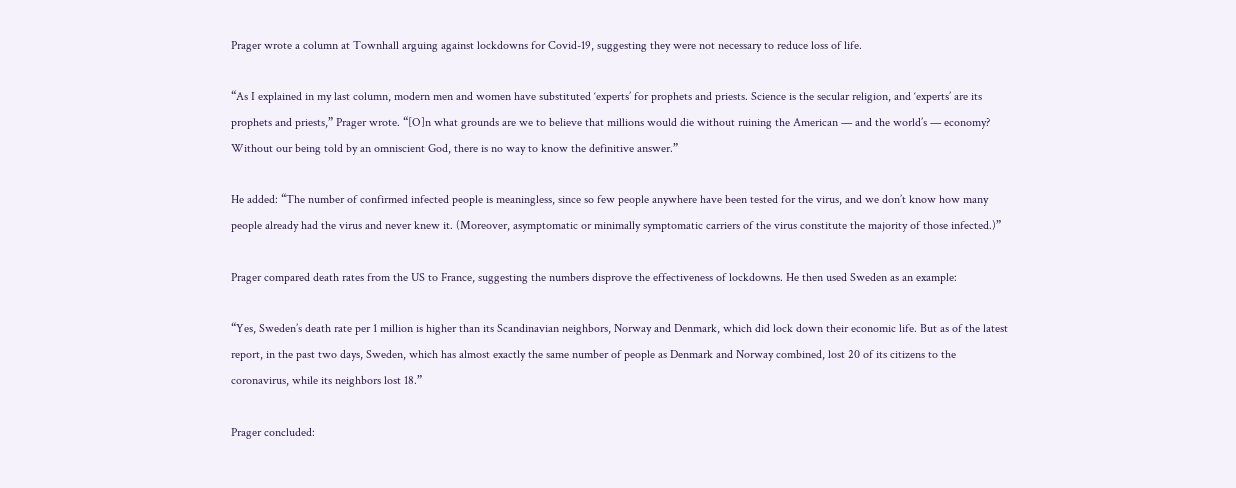Prager wrote a column at Townhall arguing against lockdowns for Covid-19, suggesting they were not necessary to reduce loss of life.

“As I explained in my last column, modern men and women have substituted ‘experts’ for prophets and priests. Science is the secular religion, and ‘experts’ are its prophets and priests,” Prager wrote. “[O]n what grounds are we to believe that millions would die without ruining the American — and the world’s — economy? Without our being told by an omniscient God, there is no way to know the definitive answer.”

He added: “The number of confirmed infected people is meaningless, since so few people anywhere have been tested for the virus, and we don’t know how many people already had the virus and never knew it. (Moreover, asymptomatic or minimally symptomatic carriers of the virus constitute the majority of those infected.)”

Prager compared death rates from the US to France, suggesting the numbers disprove the effectiveness of lockdowns. He then used Sweden as an example:

“Yes, Sweden’s death rate per 1 million is higher than its Scandinavian neighbors, Norway and Denmark, which did lock down their economic life. But as of the latest report, in the past two days, Sweden, which has almost exactly the same number of people as Denmark and Norway combined, lost 20 of its citizens to the coronavirus, while its neighbors lost 18.”

Prager concluded: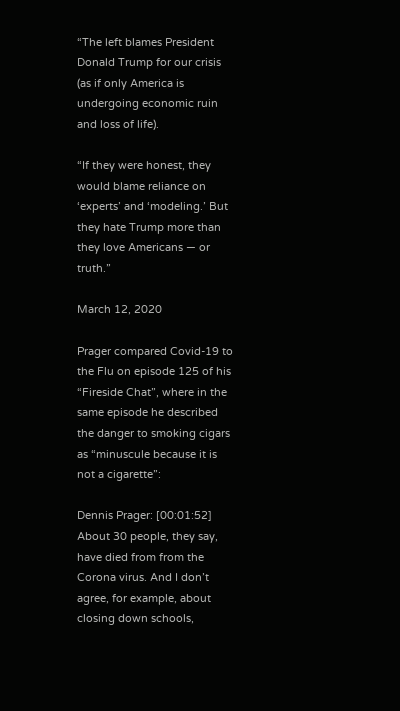“The left blames President Donald Trump for our crisis (as if only America is undergoing economic ruin and loss of life).

“If they were honest, they would blame reliance on ‘experts’ and ‘modeling.’ But they hate Trump more than they love Americans — or truth.”

March 12, 2020

Prager compared Covid-19 to the Flu on episode 125 of his “Fireside Chat”, where in the same episode he described the danger to smoking cigars as “minuscule because it is not a cigarette”:

Dennis Prager: [00:01:52] About 30 people, they say, have died from from the Corona virus. And I don’t agree, for example, about closing down schools,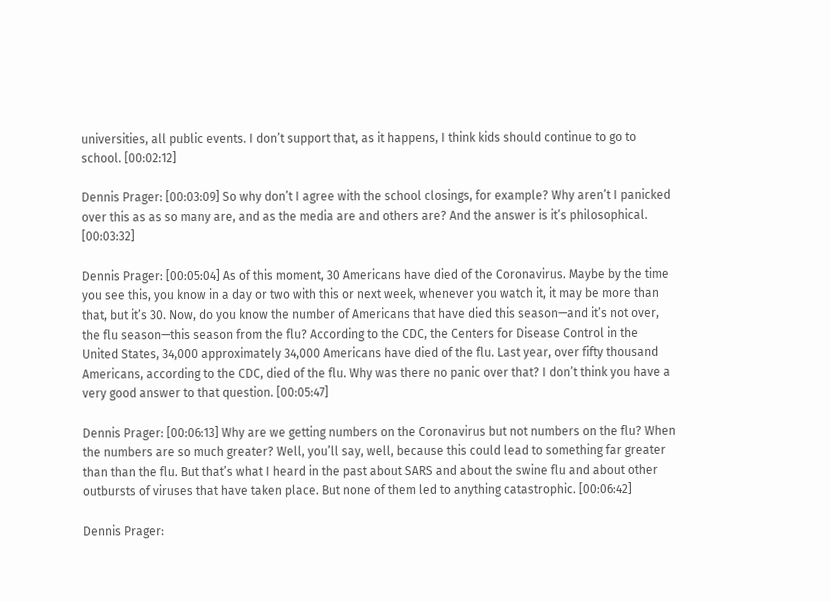universities, all public events. I don’t support that, as it happens, I think kids should continue to go to school. [00:02:12]

Dennis Prager: [00:03:09] So why don’t I agree with the school closings, for example? Why aren’t I panicked over this as as so many are, and as the media are and others are? And the answer is it’s philosophical. [00:03:32]

Dennis Prager: [00:05:04] As of this moment, 30 Americans have died of the Coronavirus. Maybe by the time you see this, you know in a day or two with this or next week, whenever you watch it, it may be more than that, but it’s 30. Now, do you know the number of Americans that have died this season—and it’s not over, the flu season—this season from the flu? According to the CDC, the Centers for Disease Control in the United States, 34,000 approximately 34,000 Americans have died of the flu. Last year, over fifty thousand Americans, according to the CDC, died of the flu. Why was there no panic over that? I don’t think you have a very good answer to that question. [00:05:47]

Dennis Prager: [00:06:13] Why are we getting numbers on the Coronavirus but not numbers on the flu? When the numbers are so much greater? Well, you’ll say, well, because this could lead to something far greater than than the flu. But that’s what I heard in the past about SARS and about the swine flu and about other outbursts of viruses that have taken place. But none of them led to anything catastrophic. [00:06:42]

Dennis Prager: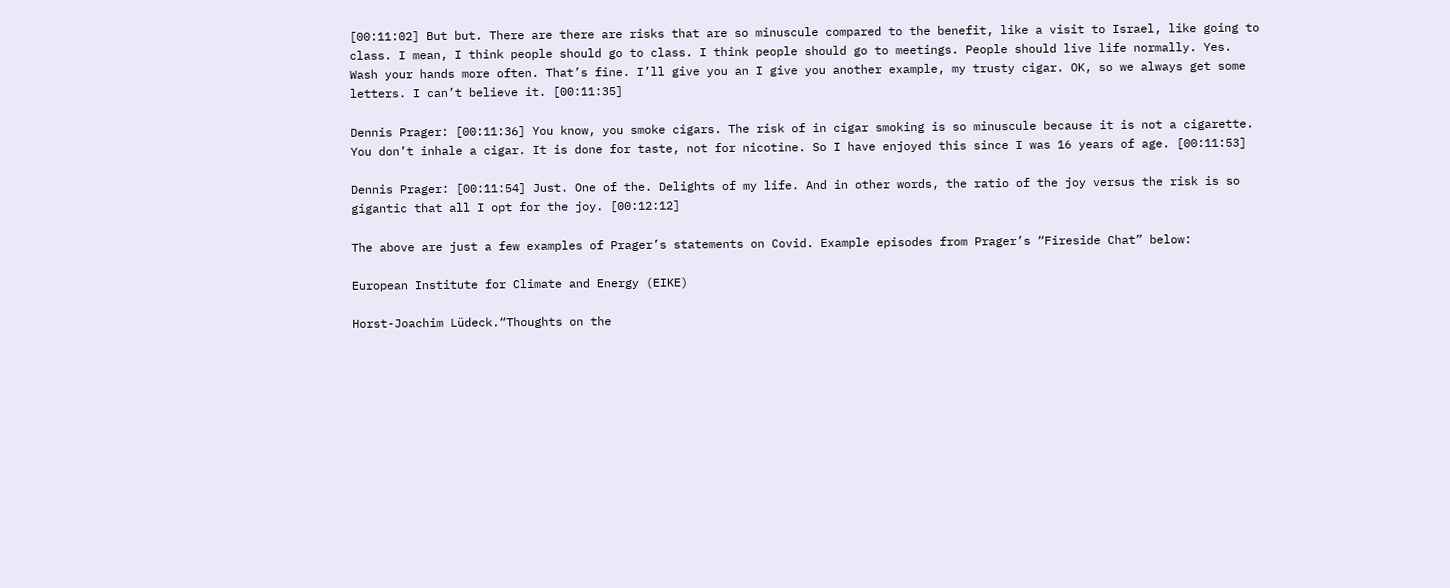[00:11:02] But but. There are there are risks that are so minuscule compared to the benefit, like a visit to Israel, like going to class. I mean, I think people should go to class. I think people should go to meetings. People should live life normally. Yes. Wash your hands more often. That’s fine. I’ll give you an I give you another example, my trusty cigar. OK, so we always get some letters. I can’t believe it. [00:11:35]

Dennis Prager: [00:11:36] You know, you smoke cigars. The risk of in cigar smoking is so minuscule because it is not a cigarette. You don’t inhale a cigar. It is done for taste, not for nicotine. So I have enjoyed this since I was 16 years of age. [00:11:53]

Dennis Prager: [00:11:54] Just. One of the. Delights of my life. And in other words, the ratio of the joy versus the risk is so gigantic that all I opt for the joy. [00:12:12]

The above are just a few examples of Prager’s statements on Covid. Example episodes from Prager’s “Fireside Chat” below:

European Institute for Climate and Energy (EIKE)

Horst-Joachim Lüdeck.“Thoughts on the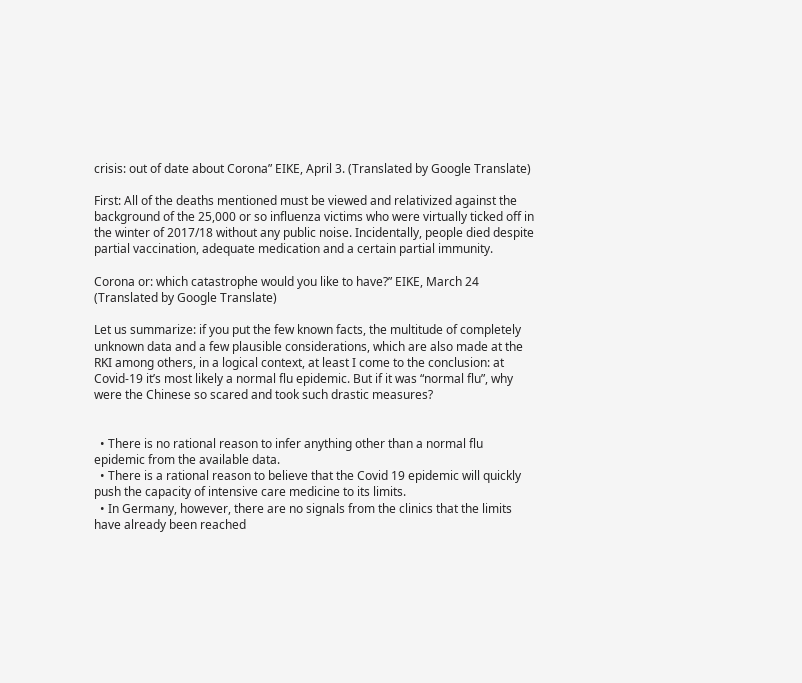crisis: out of date about Corona” EIKE, April 3. (Translated by Google Translate)

First: All of the deaths mentioned must be viewed and relativized against the background of the 25,000 or so influenza victims who were virtually ticked off in the winter of 2017/18 without any public noise. Incidentally, people died despite partial vaccination, adequate medication and a certain partial immunity.

Corona or: which catastrophe would you like to have?” EIKE, March 24 (Translated by Google Translate)

Let us summarize: if you put the few known facts, the multitude of completely unknown data and a few plausible considerations, which are also made at the RKI among others, in a logical context, at least I come to the conclusion: at Covid-19 it’s most likely a normal flu epidemic. But if it was “normal flu”, why were the Chinese so scared and took such drastic measures?


  • There is no rational reason to infer anything other than a normal flu epidemic from the available data.
  • There is a rational reason to believe that the Covid 19 epidemic will quickly push the capacity of intensive care medicine to its limits.
  • In Germany, however, there are no signals from the clinics that the limits have already been reached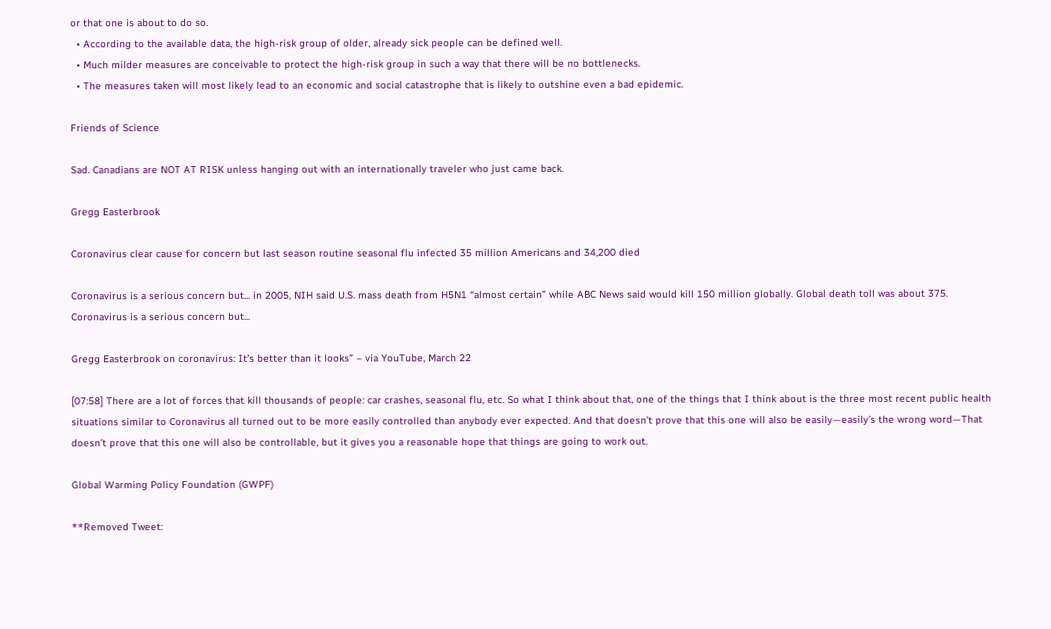or that one is about to do so.
  • According to the available data, the high-risk group of older, already sick people can be defined well.
  • Much milder measures are conceivable to protect the high-risk group in such a way that there will be no bottlenecks.
  • The measures taken will most likely lead to an economic and social catastrophe that is likely to outshine even a bad epidemic.

Friends of Science

Sad. Canadians are NOT AT RISK unless hanging out with an internationally traveler who just came back.

Gregg Easterbrook

Coronavirus clear cause for concern but last season routine seasonal flu infected 35 million Americans and 34,200 died

Coronavirus is a serious concern but... in 2005, NIH said U.S. mass death from H5N1 “almost certain” while ABC News said would kill 150 million globally. Global death toll was about 375.
Coronavirus is a serious concern but...

Gregg Easterbrook on coronavirus: It’s better than it looks” – via YouTube, March 22

[07:58] There are a lot of forces that kill thousands of people: car crashes, seasonal flu, etc. So what I think about that, one of the things that I think about is the three most recent public health situations similar to Coronavirus all turned out to be more easily controlled than anybody ever expected. And that doesn’t prove that this one will also be easily—easily’s the wrong word—That doesn’t prove that this one will also be controllable, but it gives you a reasonable hope that things are going to work out.

Global Warming Policy Foundation (GWPF)

**Removed Tweet: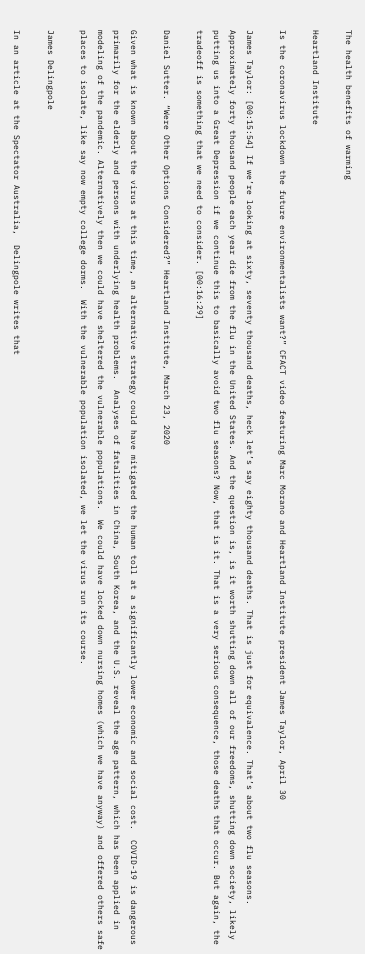The health benefits of warming

Heartland Institute

Is the coronavirus lockdown the future environmentalists want?” CFACT video featuring Marc Morano and Heartland Institute president James Taylor, April 30

James Taylor: [00:15:54] If we’re looking at sixty, seventy thousand deaths, heck let’s say eighty thousand deaths. That is just for equivalence. That’s about two flu seasons. Approximately forty thousand people each year die from the flu in the United States. And the question is, is it worth shutting down all of our freedoms, shutting down society, likely putting us into a Great Depression if we continue this to basically avoid two flu seasons? Now, that is it. That is a very serious consequence, those deaths that occur. But again, the tradeoff is something that we need to consider. [00:16:29]

Daniel Sutter. “Were Other Options Considered?” Heartland Institute, March 23, 2020

Given what is known about the virus at this time, an alternative strategy could have mitigated the human toll at a significantly lower economic and social cost.  COVID-19 is dangerous primarily for the elderly and persons with underlying health problems.  Analyses of fatalities in China, South Korea, and the U.S. reveal the age pattern, which has been applied in modeling of the pandemic. Alternatively then we could have sheltered the vulnerable populations.  We could have locked down nursing homes (which we have anyway) and offered others safe places to isolate, like say now empty college dorms.  With the vulnerable population isolated, we let the virus run its course.

James Delingpole

In an article at the Spectator Australia,  Delingpole writes that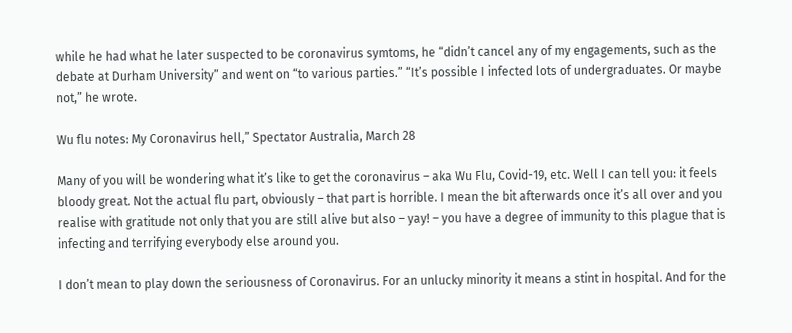while he had what he later suspected to be coronavirus symtoms, he “didn’t cancel any of my engagements, such as the debate at Durham University” and went on “to various parties.” “It’s possible I infected lots of undergraduates. Or maybe not,” he wrote.

Wu flu notes: My Coronavirus hell,” Spectator Australia, March 28

Many of you will be wondering what it’s like to get the coronavirus – aka Wu Flu, Covid-19, etc. Well I can tell you: it feels bloody great. Not the actual flu part, obviously – that part is horrible. I mean the bit afterwards once it’s all over and you realise with gratitude not only that you are still alive but also – yay! – you have a degree of immunity to this plague that is infecting and terrifying everybody else around you.

I don’t mean to play down the seriousness of Coronavirus. For an unlucky minority it means a stint in hospital. And for the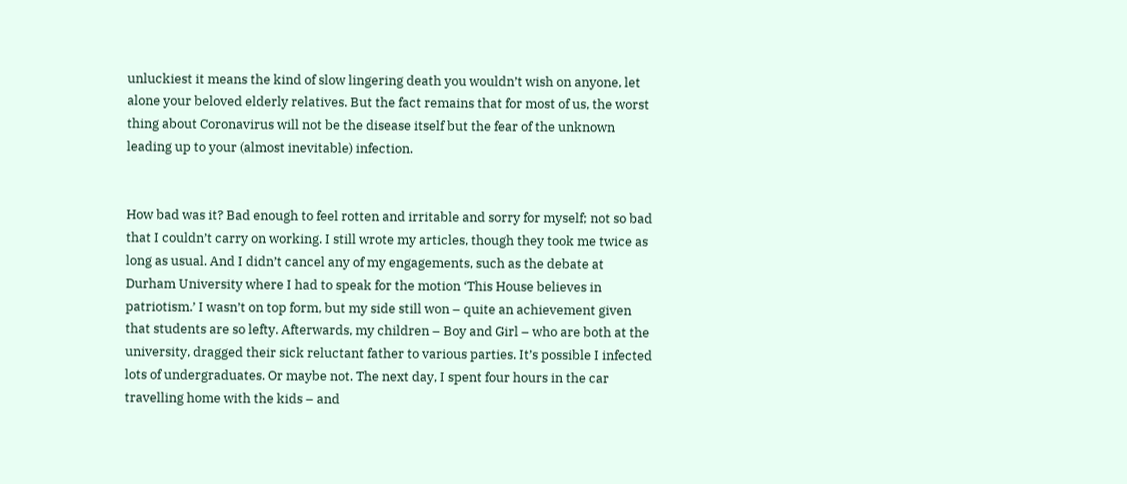unluckiest it means the kind of slow lingering death you wouldn’t wish on anyone, let alone your beloved elderly relatives. But the fact remains that for most of us, the worst thing about Coronavirus will not be the disease itself but the fear of the unknown leading up to your (almost inevitable) infection.


How bad was it? Bad enough to feel rotten and irritable and sorry for myself; not so bad that I couldn’t carry on working. I still wrote my articles, though they took me twice as long as usual. And I didn’t cancel any of my engagements, such as the debate at Durham University where I had to speak for the motion ‘This House believes in patriotism.’ I wasn’t on top form, but my side still won – quite an achievement given that students are so lefty. Afterwards, my children – Boy and Girl – who are both at the university, dragged their sick reluctant father to various parties. It’s possible I infected lots of undergraduates. Or maybe not. The next day, I spent four hours in the car travelling home with the kids – and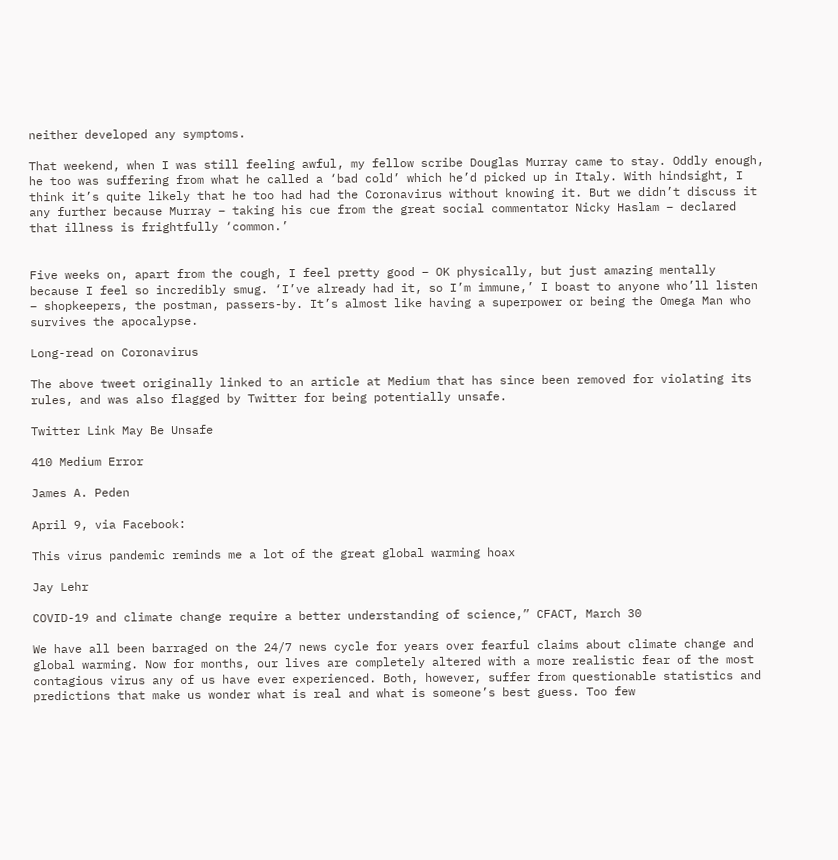neither developed any symptoms.

That weekend, when I was still feeling awful, my fellow scribe Douglas Murray came to stay. Oddly enough, he too was suffering from what he called a ‘bad cold’ which he’d picked up in Italy. With hindsight, I think it’s quite likely that he too had had the Coronavirus without knowing it. But we didn’t discuss it any further because Murray – taking his cue from the great social commentator Nicky Haslam – declared that illness is frightfully ‘common.’


Five weeks on, apart from the cough, I feel pretty good – OK physically, but just amazing mentally because I feel so incredibly smug. ‘I’ve already had it, so I’m immune,’ I boast to anyone who’ll listen – shopkeepers, the postman, passers-by. It’s almost like having a superpower or being the Omega Man who survives the apocalypse.

Long-read on Coronavirus

The above tweet originally linked to an article at Medium that has since been removed for violating its rules, and was also flagged by Twitter for being potentially unsafe.

Twitter Link May Be Unsafe

410 Medium Error

James A. Peden

April 9, via Facebook:

This virus pandemic reminds me a lot of the great global warming hoax

Jay Lehr

COVID-19 and climate change require a better understanding of science,” CFACT, March 30

We have all been barraged on the 24/7 news cycle for years over fearful claims about climate change and global warming. Now for months, our lives are completely altered with a more realistic fear of the most contagious virus any of us have ever experienced. Both, however, suffer from questionable statistics and predictions that make us wonder what is real and what is someone’s best guess. Too few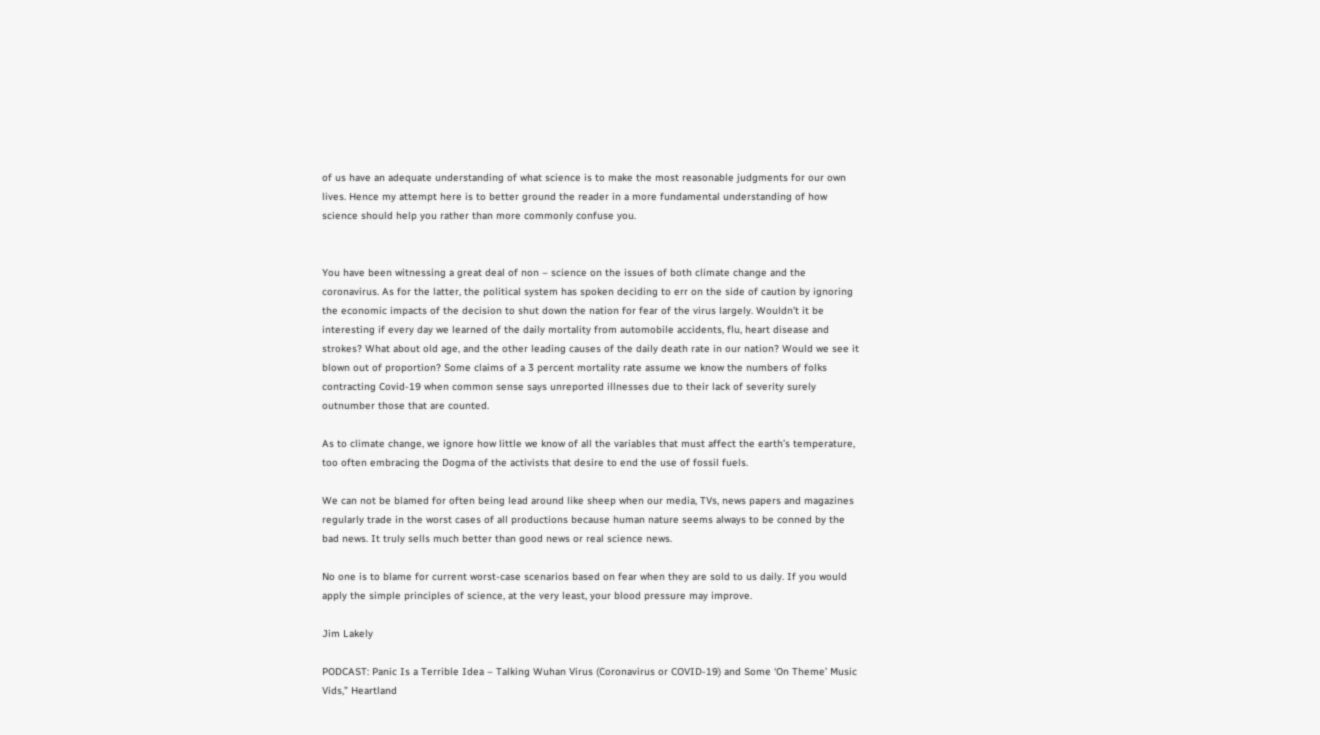of us have an adequate understanding of what science is to make the most reasonable judgments for our own lives. Hence my attempt here is to better ground the reader in a more fundamental understanding of how science should help you rather than more commonly confuse you.


You have been witnessing a great deal of non – science on the issues of both climate change and the coronavirus. As for the latter, the political system has spoken deciding to err on the side of caution by ignoring the economic impacts of the decision to shut down the nation for fear of the virus largely. Wouldn’t it be interesting if every day we learned of the daily mortality from automobile accidents, flu, heart disease and strokes? What about old age, and the other leading causes of the daily death rate in our nation? Would we see it blown out of proportion? Some claims of a 3 percent mortality rate assume we know the numbers of folks contracting Covid-19 when common sense says unreported illnesses due to their lack of severity surely outnumber those that are counted.

As to climate change, we ignore how little we know of all the variables that must affect the earth’s temperature, too often embracing the Dogma of the activists that desire to end the use of fossil fuels.

We can not be blamed for often being lead around like sheep when our media, TVs, news papers and magazines regularly trade in the worst cases of all productions because human nature seems always to be conned by the bad news. It truly sells much better than good news or real science news.

No one is to blame for current worst-case scenarios based on fear when they are sold to us daily. If you would apply the simple principles of science, at the very least, your blood pressure may improve.

Jim Lakely

PODCAST: Panic Is a Terrible Idea – Talking Wuhan Virus (Coronavirus or COVID-19) and Some ‘On Theme’ Music Vids,” Heartland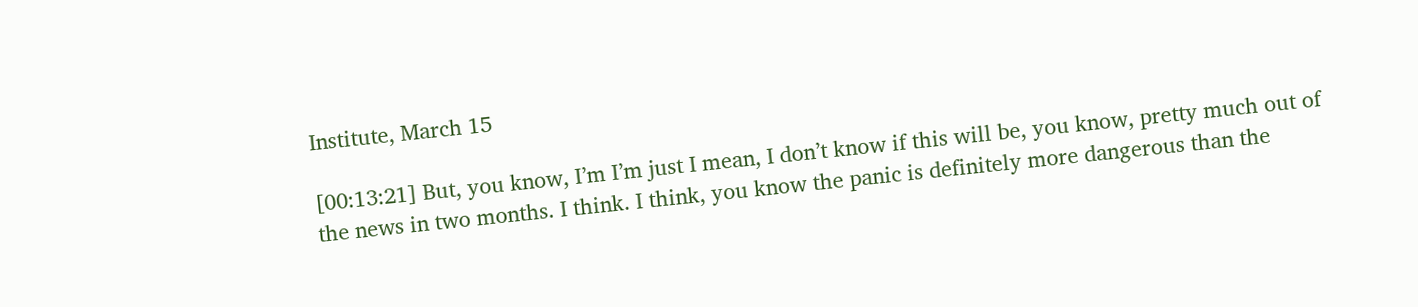Institute, March 15

[00:13:21] But, you know, I’m I’m just I mean, I don’t know if this will be, you know, pretty much out of the news in two months. I think. I think, you know the panic is definitely more dangerous than the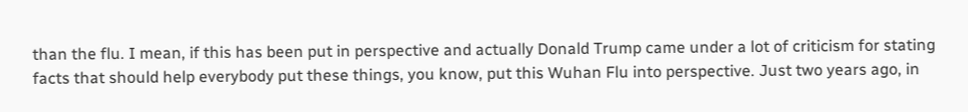than the flu. I mean, if this has been put in perspective and actually Donald Trump came under a lot of criticism for stating facts that should help everybody put these things, you know, put this Wuhan Flu into perspective. Just two years ago, in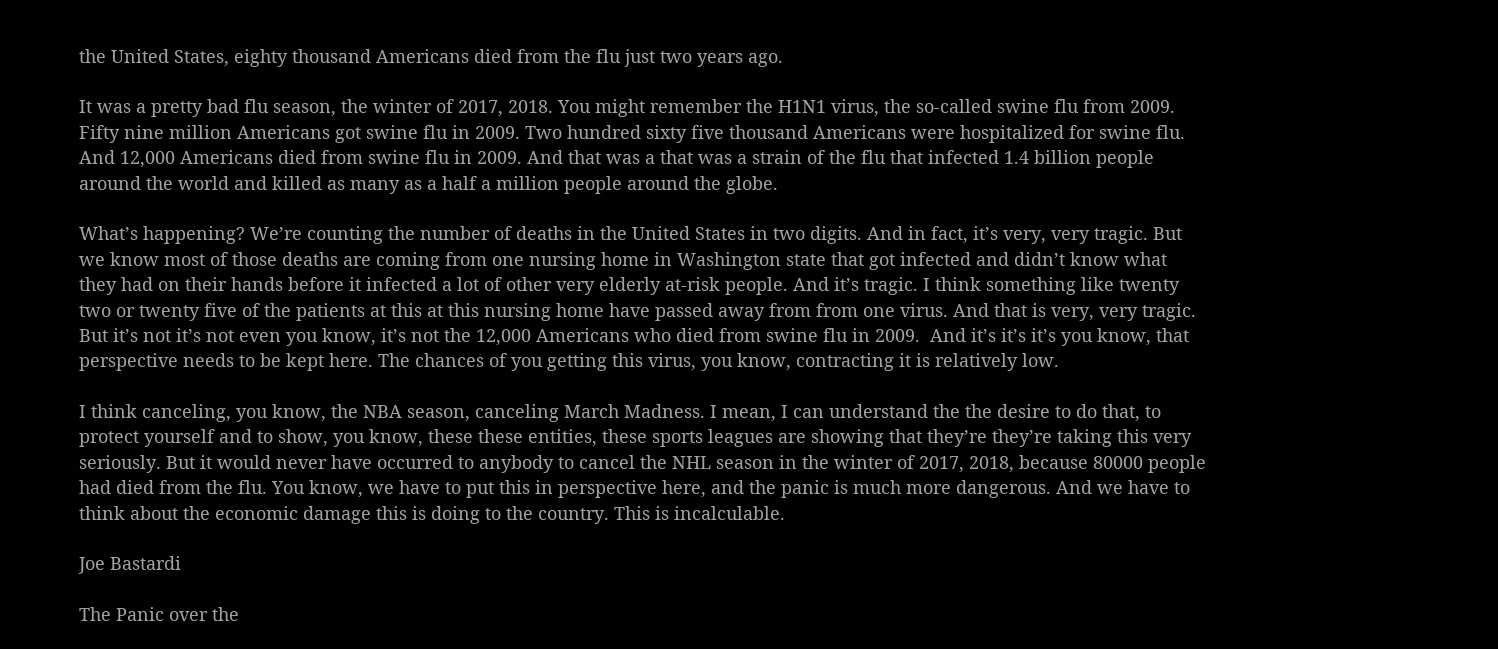the United States, eighty thousand Americans died from the flu just two years ago.

It was a pretty bad flu season, the winter of 2017, 2018. You might remember the H1N1 virus, the so-called swine flu from 2009. Fifty nine million Americans got swine flu in 2009. Two hundred sixty five thousand Americans were hospitalized for swine flu. And 12,000 Americans died from swine flu in 2009. And that was a that was a strain of the flu that infected 1.4 billion people around the world and killed as many as a half a million people around the globe.

What’s happening? We’re counting the number of deaths in the United States in two digits. And in fact, it’s very, very tragic. But we know most of those deaths are coming from one nursing home in Washington state that got infected and didn’t know what they had on their hands before it infected a lot of other very elderly at-risk people. And it’s tragic. I think something like twenty two or twenty five of the patients at this at this nursing home have passed away from from one virus. And that is very, very tragic. But it’s not it’s not even you know, it’s not the 12,000 Americans who died from swine flu in 2009.  And it’s it’s it’s you know, that perspective needs to be kept here. The chances of you getting this virus, you know, contracting it is relatively low.

I think canceling, you know, the NBA season, canceling March Madness. I mean, I can understand the the desire to do that, to protect yourself and to show, you know, these these entities, these sports leagues are showing that they’re they’re taking this very seriously. But it would never have occurred to anybody to cancel the NHL season in the winter of 2017, 2018, because 80000 people had died from the flu. You know, we have to put this in perspective here, and the panic is much more dangerous. And we have to think about the economic damage this is doing to the country. This is incalculable.

Joe Bastardi

The Panic over the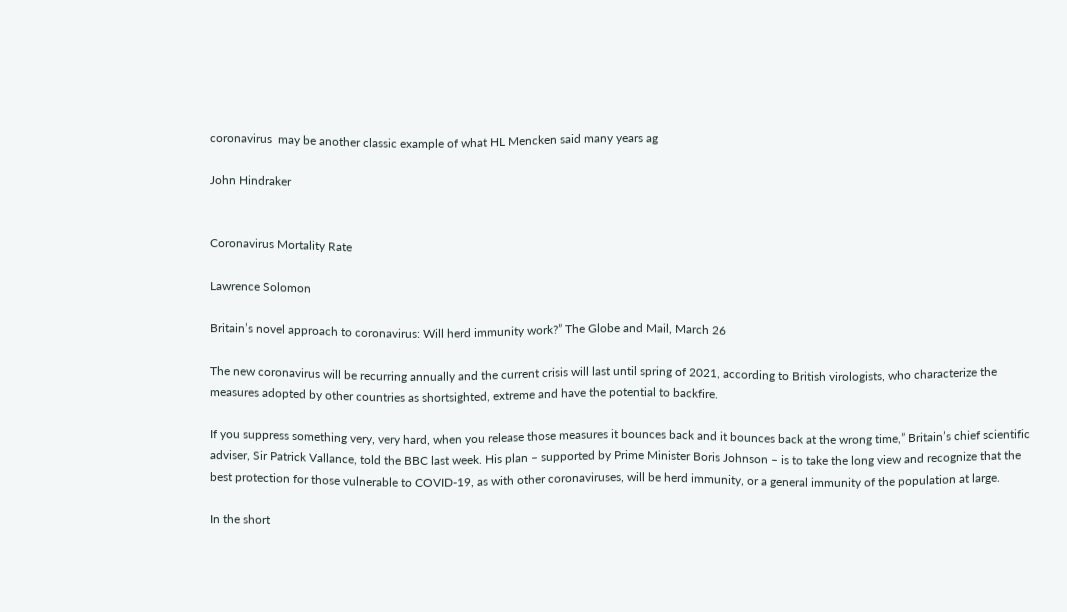coronavirus  may be another classic example of what HL Mencken said many years ag

John Hindraker


Coronavirus Mortality Rate

Lawrence Solomon

Britain’s novel approach to coronavirus: Will herd immunity work?” The Globe and Mail, March 26

The new coronavirus will be recurring annually and the current crisis will last until spring of 2021, according to British virologists, who characterize the measures adopted by other countries as shortsighted, extreme and have the potential to backfire.

If you suppress something very, very hard, when you release those measures it bounces back and it bounces back at the wrong time,” Britain’s chief scientific adviser, Sir Patrick Vallance, told the BBC last week. His plan – supported by Prime Minister Boris Johnson – is to take the long view and recognize that the best protection for those vulnerable to COVID-19, as with other coronaviruses, will be herd immunity, or a general immunity of the population at large.

In the short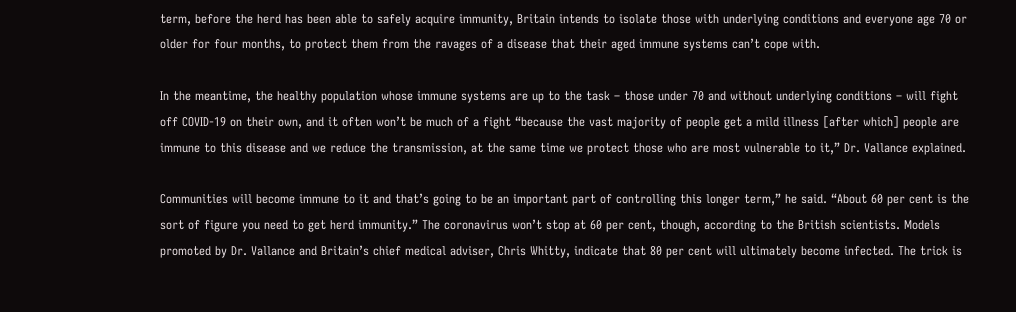term, before the herd has been able to safely acquire immunity, Britain intends to isolate those with underlying conditions and everyone age 70 or older for four months, to protect them from the ravages of a disease that their aged immune systems can’t cope with.

In the meantime, the healthy population whose immune systems are up to the task – those under 70 and without underlying conditions – will fight off COVID-19 on their own, and it often won’t be much of a fight “because the vast majority of people get a mild illness [after which] people are immune to this disease and we reduce the transmission, at the same time we protect those who are most vulnerable to it,” Dr. Vallance explained.

Communities will become immune to it and that’s going to be an important part of controlling this longer term,” he said. “About 60 per cent is the sort of figure you need to get herd immunity.” The coronavirus won’t stop at 60 per cent, though, according to the British scientists. Models promoted by Dr. Vallance and Britain’s chief medical adviser, Chris Whitty, indicate that 80 per cent will ultimately become infected. The trick is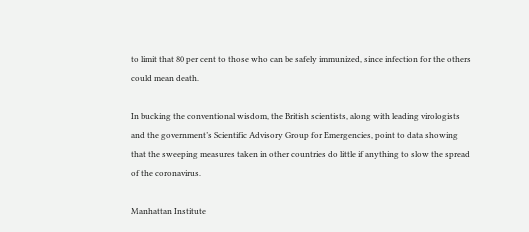to limit that 80 per cent to those who can be safely immunized, since infection for the others could mean death.

In bucking the conventional wisdom, the British scientists, along with leading virologists and the government’s Scientific Advisory Group for Emergencies, point to data showing that the sweeping measures taken in other countries do little if anything to slow the spread of the coronavirus.

Manhattan Institute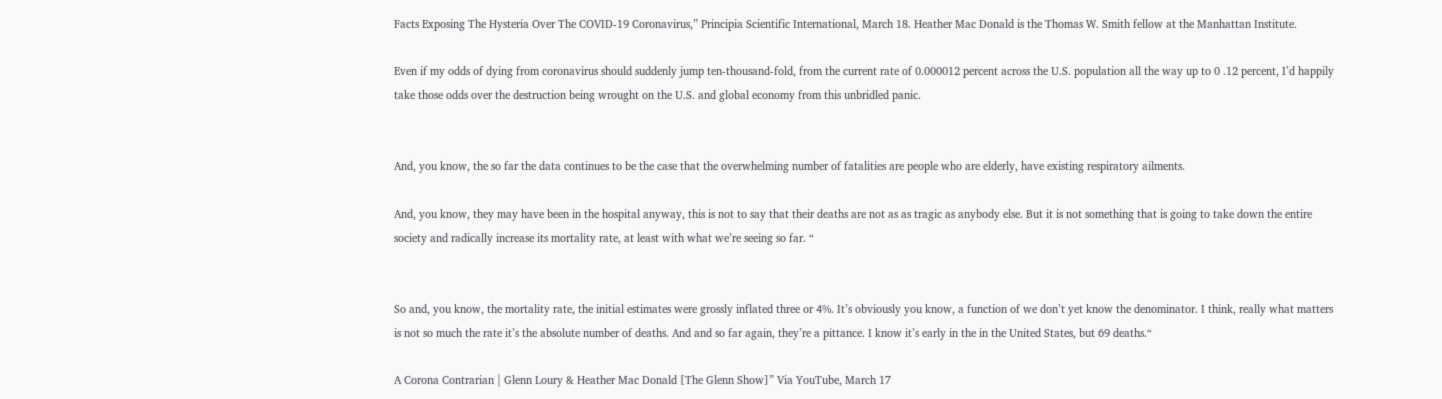Facts Exposing The Hysteria Over The COVID-19 Coronavirus,” Principia Scientific International, March 18. Heather Mac Donald is the Thomas W. Smith fellow at the Manhattan Institute.

Even if my odds of dying from coronavirus should suddenly jump ten-thousand-fold, from the current rate of 0.000012 percent across the U.S. population all the way up to 0 .12 percent, I’d happily take those odds over the destruction being wrought on the U.S. and global economy from this unbridled panic.


And, you know, the so far the data continues to be the case that the overwhelming number of fatalities are people who are elderly, have existing respiratory ailments.

And, you know, they may have been in the hospital anyway, this is not to say that their deaths are not as as tragic as anybody else. But it is not something that is going to take down the entire society and radically increase its mortality rate, at least with what we’re seeing so far. “


So and, you know, the mortality rate, the initial estimates were grossly inflated three or 4%. It’s obviously you know, a function of we don’t yet know the denominator. I think, really what matters is not so much the rate it’s the absolute number of deaths. And and so far again, they’re a pittance. I know it’s early in the in the United States, but 69 deaths.“

A Corona Contrarian | Glenn Loury & Heather Mac Donald [The Glenn Show]” Via YouTube, March 17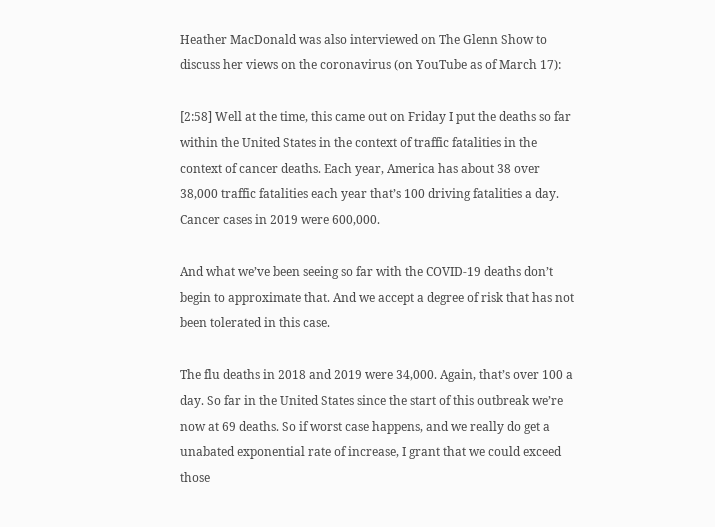Heather MacDonald was also interviewed on The Glenn Show to discuss her views on the coronavirus (on YouTube as of March 17):

[2:58] Well at the time, this came out on Friday I put the deaths so far within the United States in the context of traffic fatalities in the context of cancer deaths. Each year, America has about 38 over 38,000 traffic fatalities each year that’s 100 driving fatalities a day. Cancer cases in 2019 were 600,000.

And what we’ve been seeing so far with the COVID-19 deaths don’t begin to approximate that. And we accept a degree of risk that has not been tolerated in this case.

The flu deaths in 2018 and 2019 were 34,000. Again, that’s over 100 a day. So far in the United States since the start of this outbreak we’re now at 69 deaths. So if worst case happens, and we really do get a unabated exponential rate of increase, I grant that we could exceed those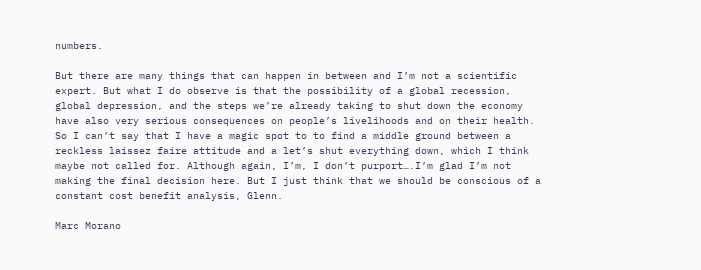numbers.

But there are many things that can happen in between and I’m not a scientific expert. But what I do observe is that the possibility of a global recession, global depression, and the steps we’re already taking to shut down the economy have also very serious consequences on people’s livelihoods and on their health. So I can’t say that I have a magic spot to to find a middle ground between a reckless laissez faire attitude and a let’s shut everything down, which I think maybe not called for. Although again, I’m, I don’t purport….I’m glad I’m not making the final decision here. But I just think that we should be conscious of a constant cost benefit analysis, Glenn.

Marc Morano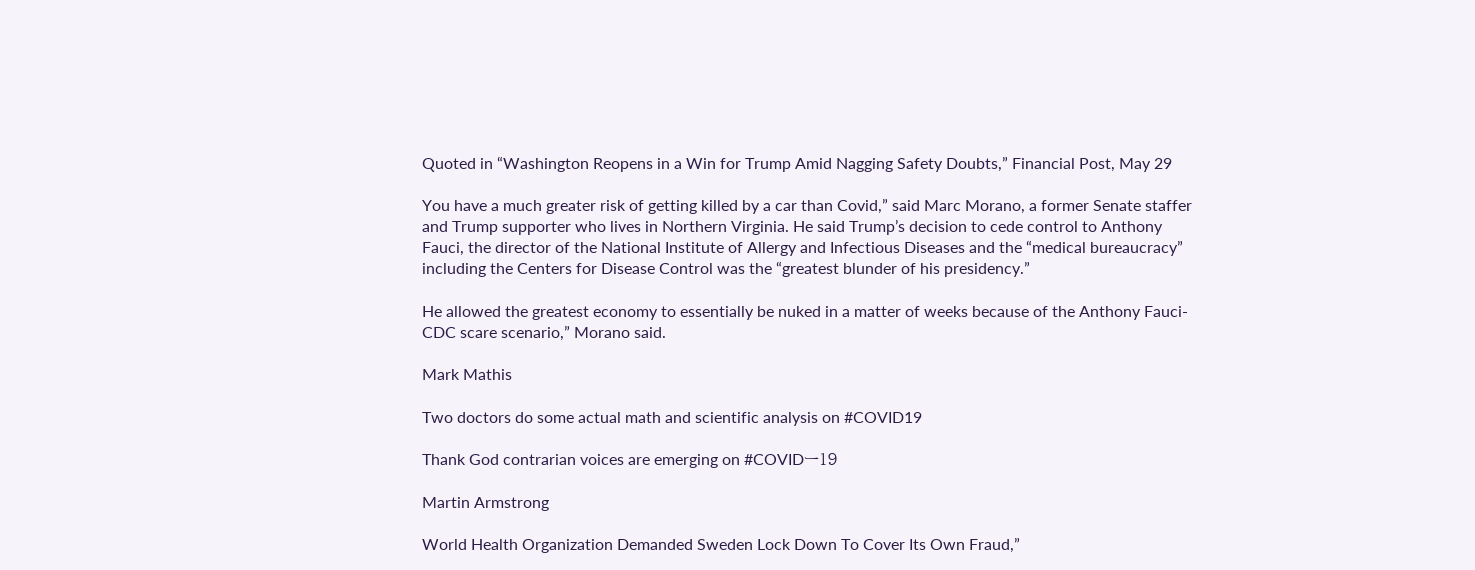Quoted in “Washington Reopens in a Win for Trump Amid Nagging Safety Doubts,” Financial Post, May 29

You have a much greater risk of getting killed by a car than Covid,” said Marc Morano, a former Senate staffer and Trump supporter who lives in Northern Virginia. He said Trump’s decision to cede control to Anthony Fauci, the director of the National Institute of Allergy and Infectious Diseases and the “medical bureaucracy” including the Centers for Disease Control was the “greatest blunder of his presidency.”

He allowed the greatest economy to essentially be nuked in a matter of weeks because of the Anthony Fauci-CDC scare scenario,” Morano said.

Mark Mathis

Two doctors do some actual math and scientific analysis on #COVID19

Thank God contrarian voices are emerging on #COVIDー19

Martin Armstrong

World Health Organization Demanded Sweden Lock Down To Cover Its Own Fraud,”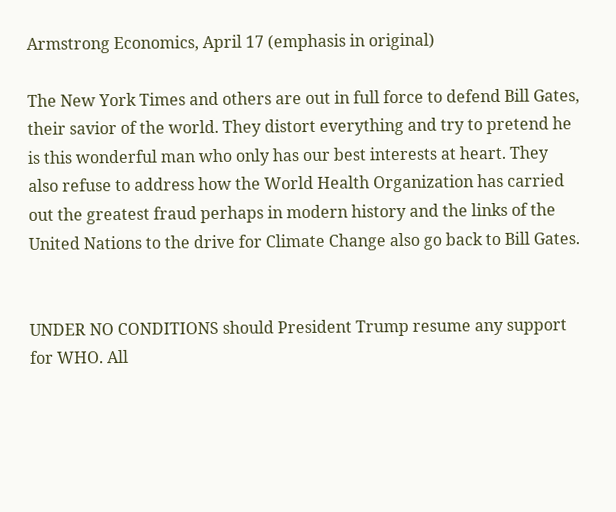Armstrong Economics, April 17 (emphasis in original)

The New York Times and others are out in full force to defend Bill Gates, their savior of the world. They distort everything and try to pretend he is this wonderful man who only has our best interests at heart. They also refuse to address how the World Health Organization has carried out the greatest fraud perhaps in modern history and the links of the United Nations to the drive for Climate Change also go back to Bill Gates.


UNDER NO CONDITIONS should President Trump resume any support for WHO. All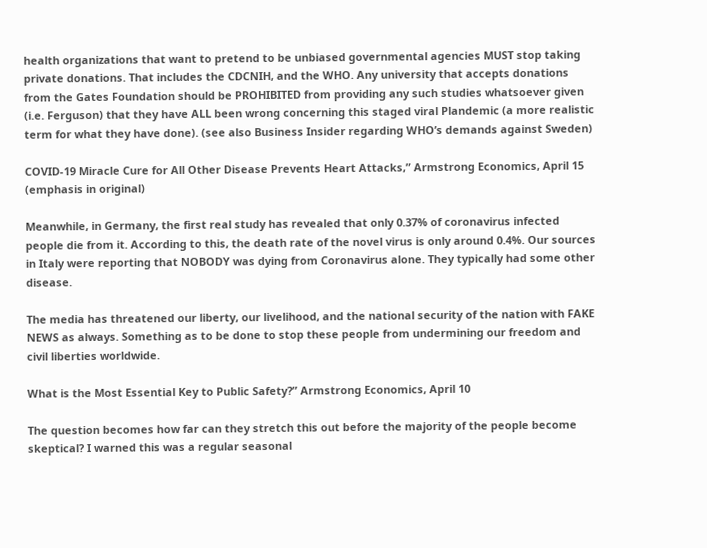health organizations that want to pretend to be unbiased governmental agencies MUST stop taking private donations. That includes the CDCNIH, and the WHO. Any university that accepts donations from the Gates Foundation should be PROHIBITED from providing any such studies whatsoever given (i.e. Ferguson) that they have ALL been wrong concerning this staged viral Plandemic (a more realistic term for what they have done). (see also Business Insider regarding WHO’s demands against Sweden)

COVID-19 Miracle Cure for All Other Disease Prevents Heart Attacks,” Armstrong Economics, April 15 (emphasis in original)

Meanwhile, in Germany, the first real study has revealed that only 0.37% of coronavirus infected people die from it. According to this, the death rate of the novel virus is only around 0.4%. Our sources in Italy were reporting that NOBODY was dying from Coronavirus alone. They typically had some other disease.

The media has threatened our liberty, our livelihood, and the national security of the nation with FAKE NEWS as always. Something as to be done to stop these people from undermining our freedom and civil liberties worldwide.

What is the Most Essential Key to Public Safety?” Armstrong Economics, April 10

The question becomes how far can they stretch this out before the majority of the people become skeptical? I warned this was a regular seasonal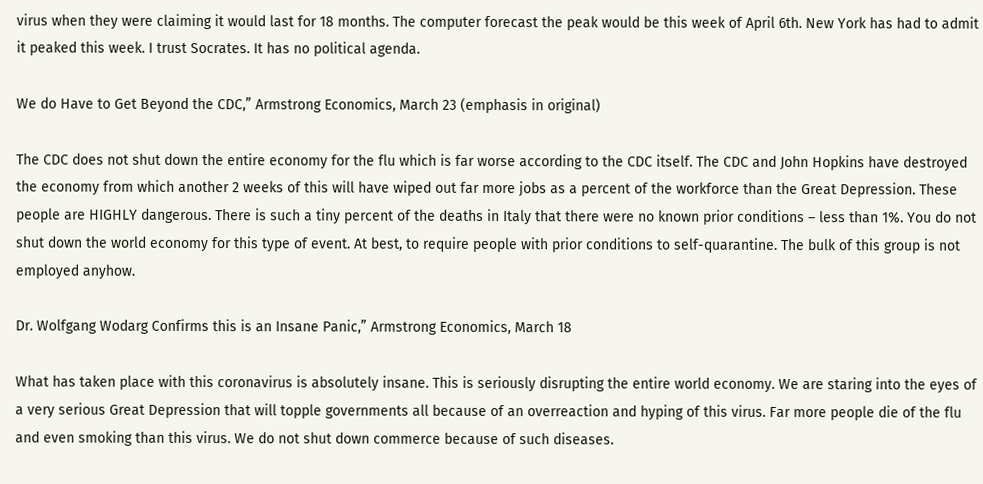virus when they were claiming it would last for 18 months. The computer forecast the peak would be this week of April 6th. New York has had to admit it peaked this week. I trust Socrates. It has no political agenda.

We do Have to Get Beyond the CDC,” Armstrong Economics, March 23 (emphasis in original)

The CDC does not shut down the entire economy for the flu which is far worse according to the CDC itself. The CDC and John Hopkins have destroyed the economy from which another 2 weeks of this will have wiped out far more jobs as a percent of the workforce than the Great Depression. These people are HIGHLY dangerous. There is such a tiny percent of the deaths in Italy that there were no known prior conditions – less than 1%. You do not shut down the world economy for this type of event. At best, to require people with prior conditions to self-quarantine. The bulk of this group is not employed anyhow.

Dr. Wolfgang Wodarg Confirms this is an Insane Panic,” Armstrong Economics, March 18

What has taken place with this coronavirus is absolutely insane. This is seriously disrupting the entire world economy. We are staring into the eyes of a very serious Great Depression that will topple governments all because of an overreaction and hyping of this virus. Far more people die of the flu and even smoking than this virus. We do not shut down commerce because of such diseases.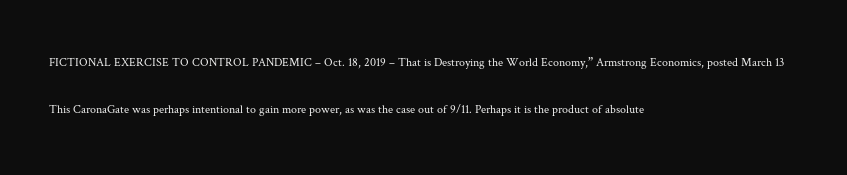FICTIONAL EXERCISE TO CONTROL PANDEMIC – Oct. 18, 2019 – That is Destroying the World Economy,” Armstrong Economics, posted March 13

This CaronaGate was perhaps intentional to gain more power, as was the case out of 9/11. Perhaps it is the product of absolute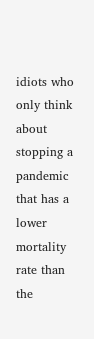idiots who only think about stopping a pandemic that has a lower mortality rate than the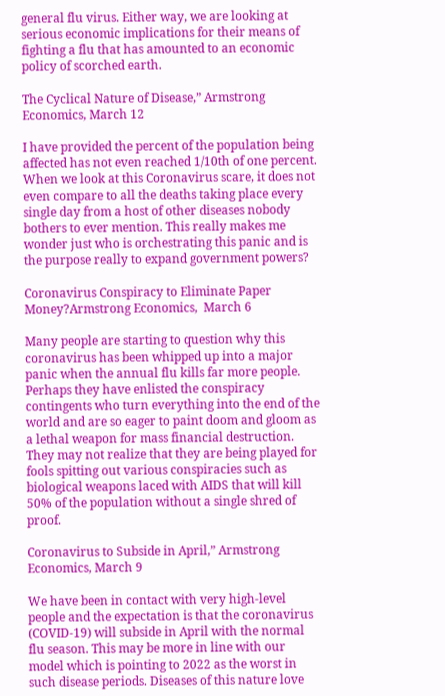general flu virus. Either way, we are looking at serious economic implications for their means of fighting a flu that has amounted to an economic policy of scorched earth.

The Cyclical Nature of Disease,” Armstrong Economics, March 12

I have provided the percent of the population being affected has not even reached 1/10th of one percent. When we look at this Coronavirus scare, it does not even compare to all the deaths taking place every single day from a host of other diseases nobody bothers to ever mention. This really makes me wonder just who is orchestrating this panic and is the purpose really to expand government powers?

Coronavirus Conspiracy to Eliminate Paper Money?Armstrong Economics,  March 6

Many people are starting to question why this coronavirus has been whipped up into a major panic when the annual flu kills far more people. Perhaps they have enlisted the conspiracy contingents who turn everything into the end of the world and are so eager to paint doom and gloom as a lethal weapon for mass financial destruction. They may not realize that they are being played for fools spitting out various conspiracies such as biological weapons laced with AIDS that will kill 50% of the population without a single shred of proof.

Coronavirus to Subside in April,” Armstrong Economics, March 9

We have been in contact with very high-level people and the expectation is that the coronavirus (COVID-19) will subside in April with the normal flu season. This may be more in line with our model which is pointing to 2022 as the worst in such disease periods. Diseases of this nature love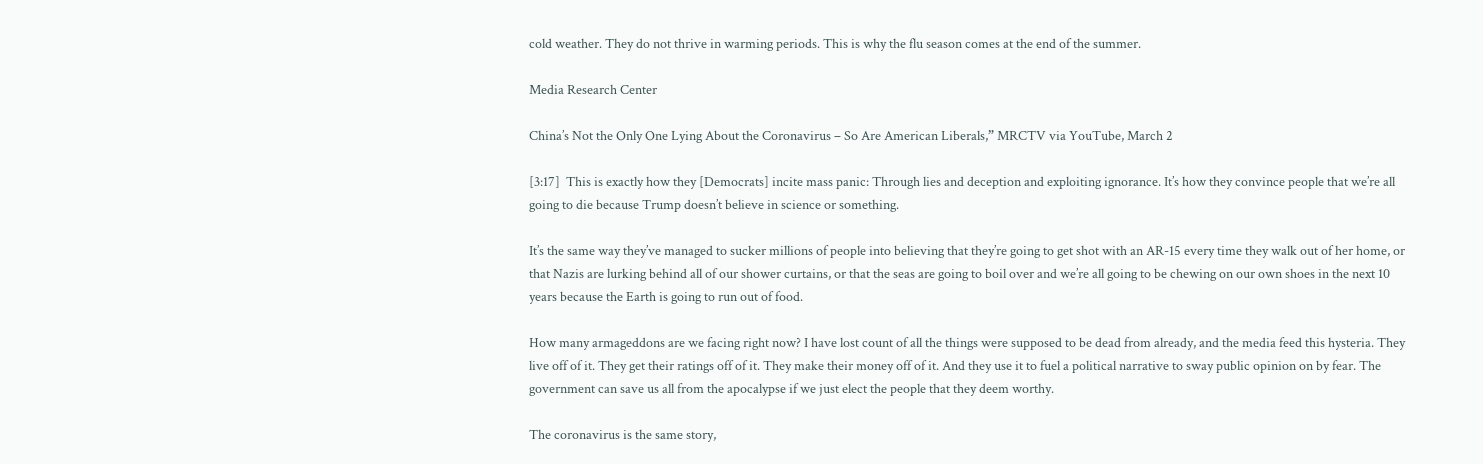cold weather. They do not thrive in warming periods. This is why the flu season comes at the end of the summer.

Media Research Center

China’s Not the Only One Lying About the Coronavirus – So Are American Liberals,” MRCTV via YouTube, March 2

[3:17]  This is exactly how they [Democrats] incite mass panic: Through lies and deception and exploiting ignorance. It’s how they convince people that we’re all going to die because Trump doesn’t believe in science or something.

It’s the same way they’ve managed to sucker millions of people into believing that they’re going to get shot with an AR-15 every time they walk out of her home, or that Nazis are lurking behind all of our shower curtains, or that the seas are going to boil over and we’re all going to be chewing on our own shoes in the next 10 years because the Earth is going to run out of food.

How many armageddons are we facing right now? I have lost count of all the things were supposed to be dead from already, and the media feed this hysteria. They live off of it. They get their ratings off of it. They make their money off of it. And they use it to fuel a political narrative to sway public opinion on by fear. The government can save us all from the apocalypse if we just elect the people that they deem worthy.

The coronavirus is the same story,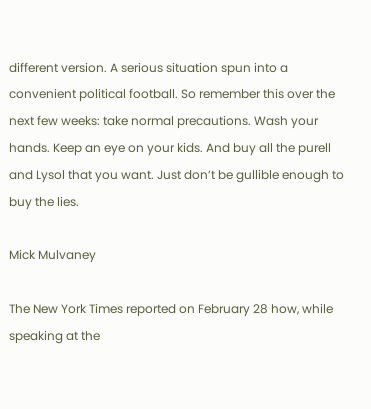different version. A serious situation spun into a convenient political football. So remember this over the next few weeks: take normal precautions. Wash your hands. Keep an eye on your kids. And buy all the purell and Lysol that you want. Just don’t be gullible enough to buy the lies.

Mick Mulvaney

The New York Times reported on February 28 how, while speaking at the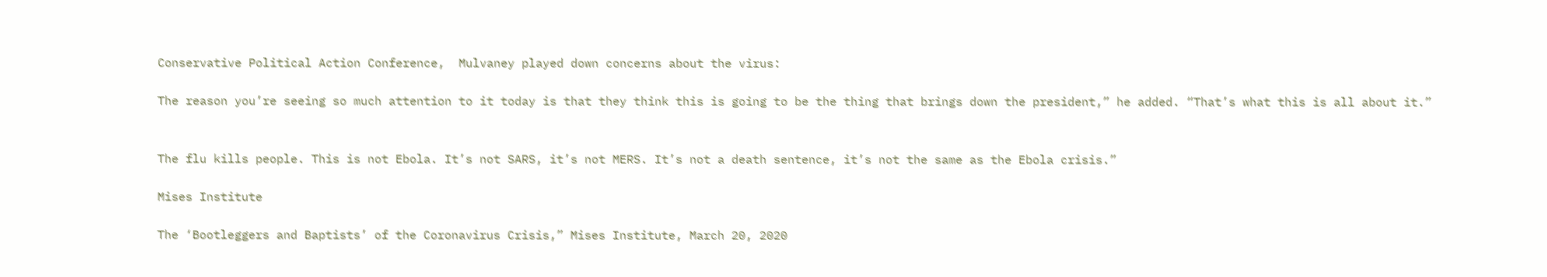Conservative Political Action Conference,  Mulvaney played down concerns about the virus:

The reason you’re seeing so much attention to it today is that they think this is going to be the thing that brings down the president,” he added. “That’s what this is all about it.”


The flu kills people. This is not Ebola. It’s not SARS, it’s not MERS. It’s not a death sentence, it’s not the same as the Ebola crisis.”

Mises Institute

The ‘Bootleggers and Baptists’ of the Coronavirus Crisis,” Mises Institute, March 20, 2020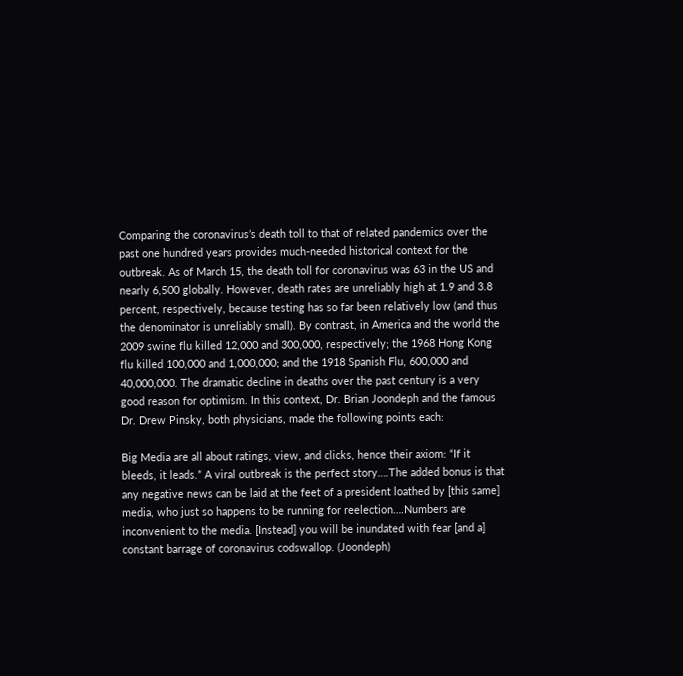Comparing the coronavirus’s death toll to that of related pandemics over the past one hundred years provides much-needed historical context for the outbreak. As of March 15, the death toll for coronavirus was 63 in the US and nearly 6,500 globally. However, death rates are unreliably high at 1.9 and 3.8 percent, respectively, because testing has so far been relatively low (and thus the denominator is unreliably small). By contrast, in America and the world the 2009 swine flu killed 12,000 and 300,000, respectively; the 1968 Hong Kong flu killed 100,000 and 1,000,000; and the 1918 Spanish Flu, 600,000 and 40,000,000. The dramatic decline in deaths over the past century is a very good reason for optimism. In this context, Dr. Brian Joondeph and the famous Dr. Drew Pinsky, both physicians, made the following points each:

Big Media are all about ratings, view, and clicks, hence their axiom: “If it bleeds, it leads.” A viral outbreak is the perfect story….The added bonus is that any negative news can be laid at the feet of a president loathed by [this same] media, who just so happens to be running for reelection….Numbers are inconvenient to the media. [Instead] you will be inundated with fear [and a] constant barrage of coronavirus codswallop. (Joondeph)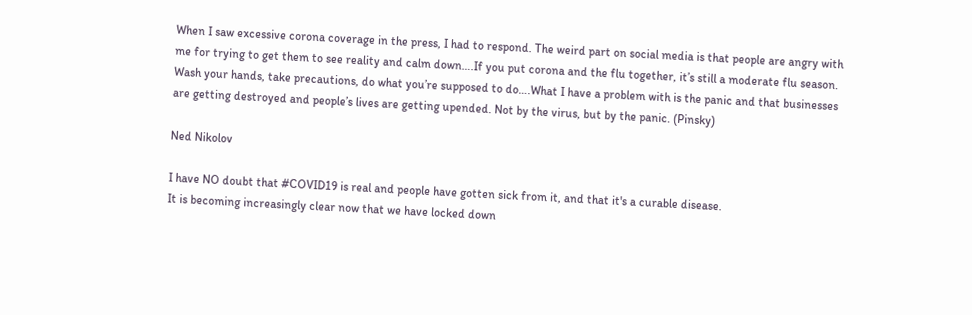When I saw excessive corona coverage in the press, I had to respond. The weird part on social media is that people are angry with me for trying to get them to see reality and calm down….If you put corona and the flu together, it’s still a moderate flu season. Wash your hands, take precautions, do what you’re supposed to do….What I have a problem with is the panic and that businesses are getting destroyed and people’s lives are getting upended. Not by the virus, but by the panic. (Pinsky)

Ned Nikolov

I have NO doubt that #COVID19 is real and people have gotten sick from it, and that it's a curable disease.
It is becoming increasingly clear now that we have locked down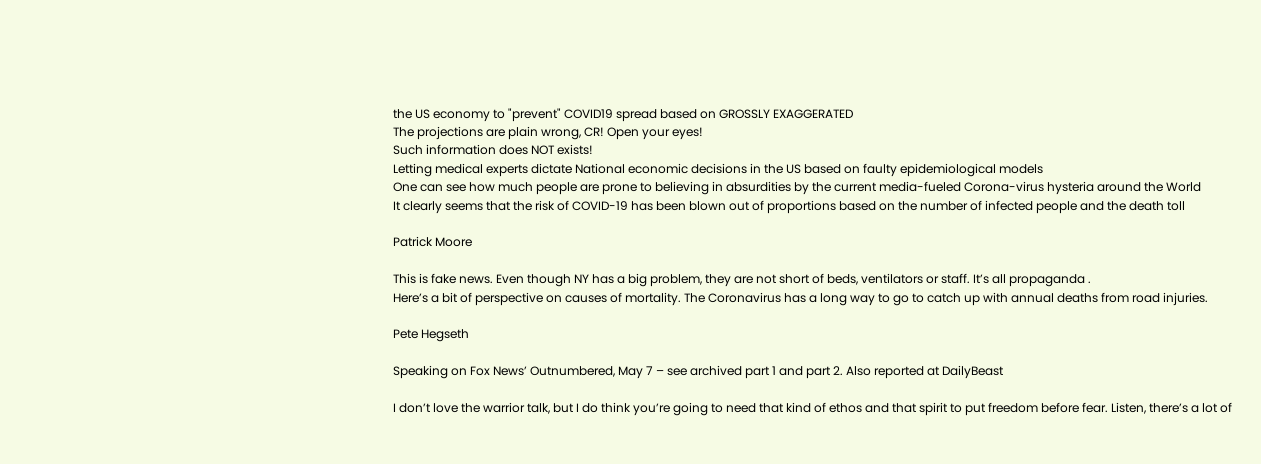the US economy to "prevent" COVID19 spread based on GROSSLY EXAGGERATED
The projections are plain wrong, CR! Open your eyes!
Such information does NOT exists!
Letting medical experts dictate National economic decisions in the US based on faulty epidemiological models
One can see how much people are prone to believing in absurdities by the current media-fueled Corona-virus hysteria around the World
It clearly seems that the risk of COVID-19 has been blown out of proportions based on the number of infected people and the death toll

Patrick Moore

This is fake news. Even though NY has a big problem, they are not short of beds, ventilators or staff. It’s all propaganda .
Here’s a bit of perspective on causes of mortality. The Coronavirus has a long way to go to catch up with annual deaths from road injuries.

Pete Hegseth

Speaking on Fox News’ Outnumbered, May 7 – see archived part 1 and part 2. Also reported at DailyBeast

I don’t love the warrior talk, but I do think you’re going to need that kind of ethos and that spirit to put freedom before fear. Listen, there’s a lot of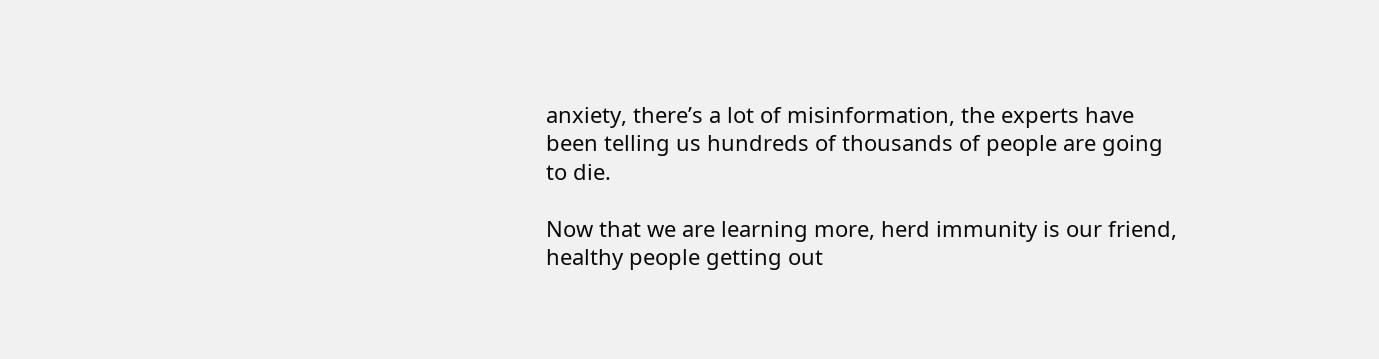anxiety, there’s a lot of misinformation, the experts have been telling us hundreds of thousands of people are going to die.

Now that we are learning more, herd immunity is our friend, healthy people getting out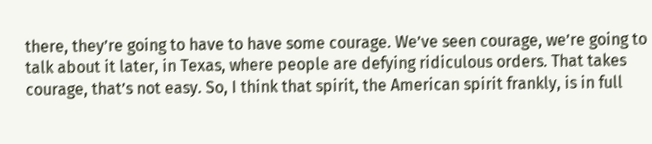there, they’re going to have to have some courage. We’ve seen courage, we’re going to talk about it later, in Texas, where people are defying ridiculous orders. That takes courage, that’s not easy. So, I think that spirit, the American spirit frankly, is in full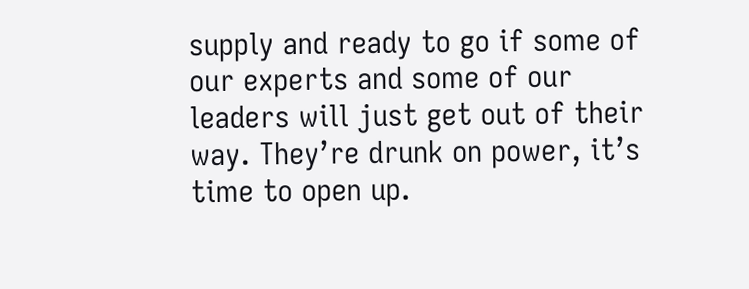supply and ready to go if some of our experts and some of our leaders will just get out of their way. They’re drunk on power, it’s time to open up.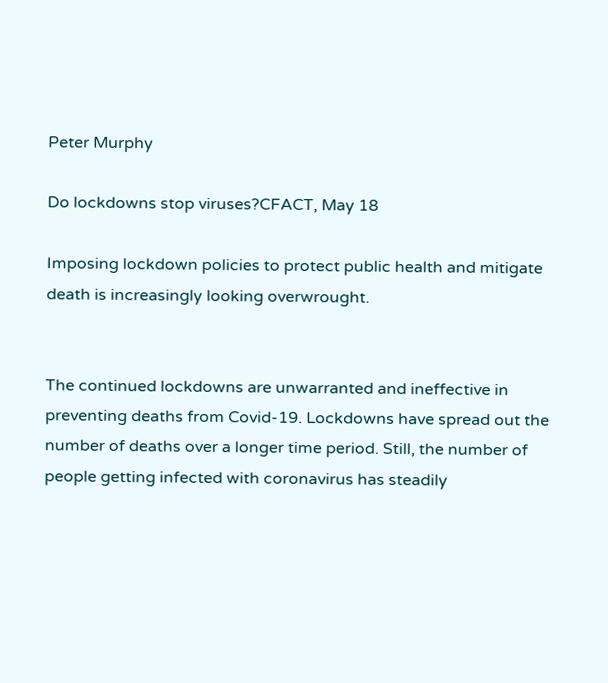Peter Murphy

Do lockdowns stop viruses?CFACT, May 18

Imposing lockdown policies to protect public health and mitigate death is increasingly looking overwrought.


The continued lockdowns are unwarranted and ineffective in preventing deaths from Covid-19. Lockdowns have spread out the number of deaths over a longer time period. Still, the number of people getting infected with coronavirus has steadily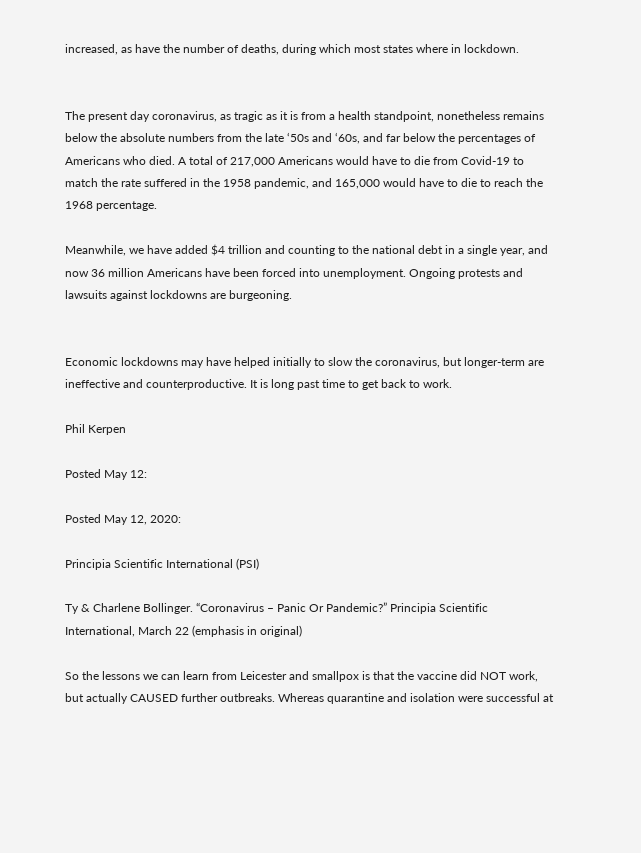increased, as have the number of deaths, during which most states where in lockdown.


The present day coronavirus, as tragic as it is from a health standpoint, nonetheless remains below the absolute numbers from the late ‘50s and ‘60s, and far below the percentages of Americans who died. A total of 217,000 Americans would have to die from Covid-19 to match the rate suffered in the 1958 pandemic, and 165,000 would have to die to reach the 1968 percentage.

Meanwhile, we have added $4 trillion and counting to the national debt in a single year, and now 36 million Americans have been forced into unemployment. Ongoing protests and lawsuits against lockdowns are burgeoning.


Economic lockdowns may have helped initially to slow the coronavirus, but longer-term are ineffective and counterproductive. It is long past time to get back to work.

Phil Kerpen

Posted May 12:

Posted May 12, 2020:

Principia Scientific International (PSI)

Ty & Charlene Bollinger. “Coronavirus – Panic Or Pandemic?” Principia Scientific International, March 22 (emphasis in original)

So the lessons we can learn from Leicester and smallpox is that the vaccine did NOT work, but actually CAUSED further outbreaks. Whereas quarantine and isolation were successful at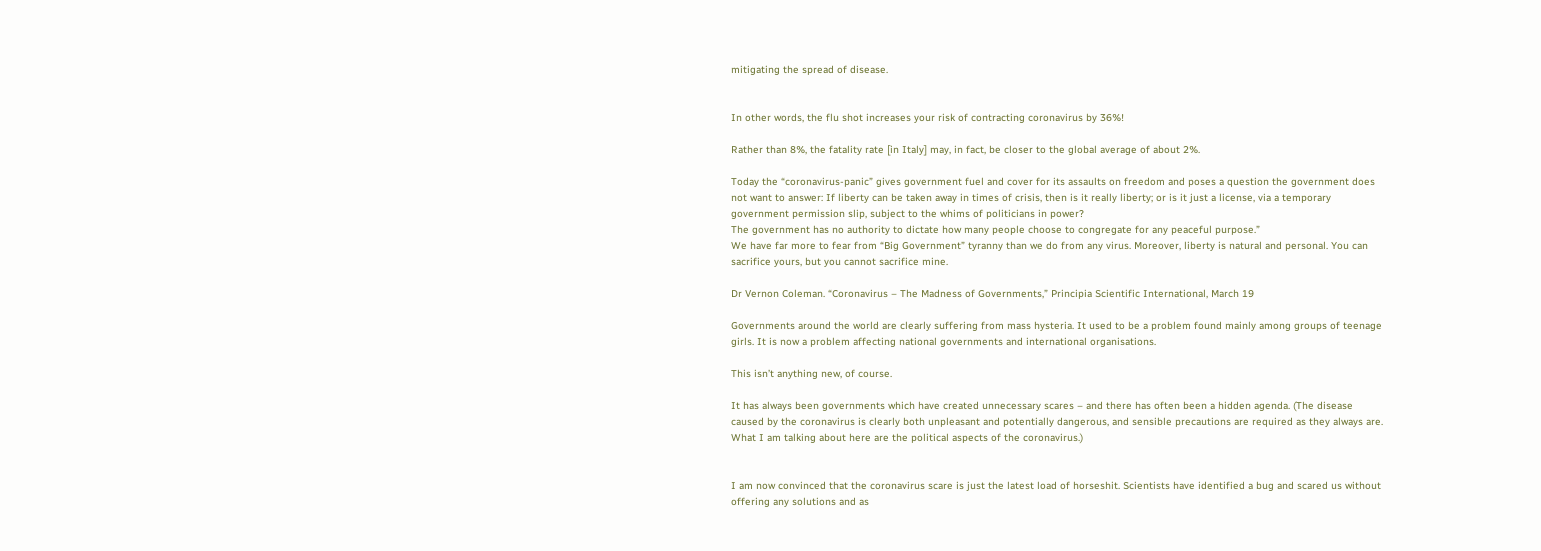mitigating the spread of disease.


In other words, the flu shot increases your risk of contracting coronavirus by 36%!

Rather than 8%, the fatality rate [in Italy] may, in fact, be closer to the global average of about 2%.

Today the “coronavirus-panic” gives government fuel and cover for its assaults on freedom and poses a question the government does not want to answer: If liberty can be taken away in times of crisis, then is it really liberty; or is it just a license, via a temporary government permission slip, subject to the whims of politicians in power?
The government has no authority to dictate how many people choose to congregate for any peaceful purpose.”
We have far more to fear from “Big Government” tyranny than we do from any virus. Moreover, liberty is natural and personal. You can sacrifice yours, but you cannot sacrifice mine.

Dr Vernon Coleman. “Coronavirus – The Madness of Governments,” Principia Scientific International, March 19

Governments around the world are clearly suffering from mass hysteria. It used to be a problem found mainly among groups of teenage girls. It is now a problem affecting national governments and international organisations.

This isn’t anything new, of course.

It has always been governments which have created unnecessary scares – and there has often been a hidden agenda. (The disease caused by the coronavirus is clearly both unpleasant and potentially dangerous, and sensible precautions are required as they always are. What I am talking about here are the political aspects of the coronavirus.)


I am now convinced that the coronavirus scare is just the latest load of horseshit. Scientists have identified a bug and scared us without offering any solutions and as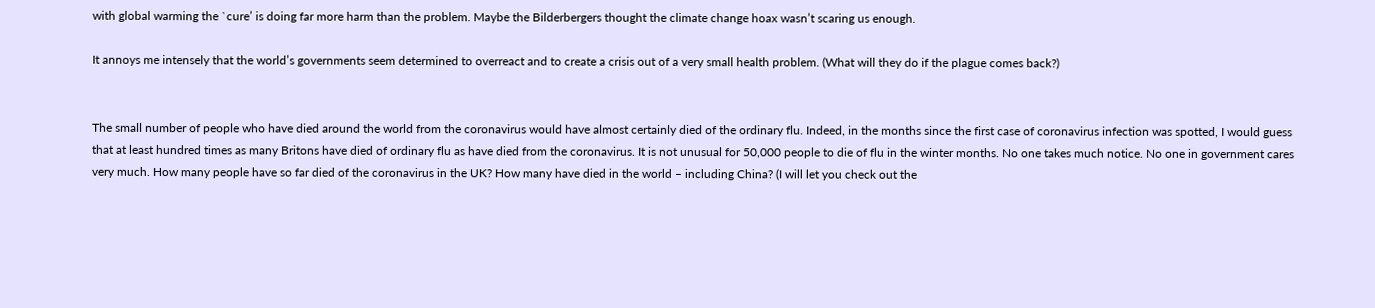with global warming the `cure’ is doing far more harm than the problem. Maybe the Bilderbergers thought the climate change hoax wasn’t scaring us enough.

It annoys me intensely that the world’s governments seem determined to overreact and to create a crisis out of a very small health problem. (What will they do if the plague comes back?)


The small number of people who have died around the world from the coronavirus would have almost certainly died of the ordinary flu. Indeed, in the months since the first case of coronavirus infection was spotted, I would guess that at least hundred times as many Britons have died of ordinary flu as have died from the coronavirus. It is not unusual for 50,000 people to die of flu in the winter months. No one takes much notice. No one in government cares very much. How many people have so far died of the coronavirus in the UK? How many have died in the world – including China? (I will let you check out the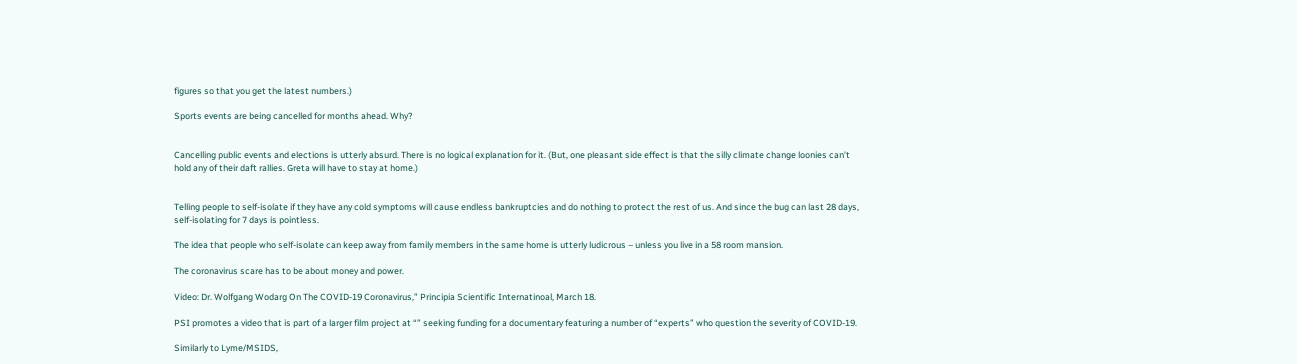figures so that you get the latest numbers.)

Sports events are being cancelled for months ahead. Why?


Cancelling public events and elections is utterly absurd. There is no logical explanation for it. (But, one pleasant side effect is that the silly climate change loonies can’t hold any of their daft rallies. Greta will have to stay at home.)


Telling people to self-isolate if they have any cold symptoms will cause endless bankruptcies and do nothing to protect the rest of us. And since the bug can last 28 days, self-isolating for 7 days is pointless.

The idea that people who self-isolate can keep away from family members in the same home is utterly ludicrous – unless you live in a 58 room mansion.

The coronavirus scare has to be about money and power.

Video: Dr. Wolfgang Wodarg On The COVID-19 Coronavirus,” Principia Scientific Internatinoal, March 18.

PSI promotes a video that is part of a larger film project at “” seeking funding for a documentary featuring a number of “experts” who question the severity of COVID-19.

Similarly to Lyme/MSIDS,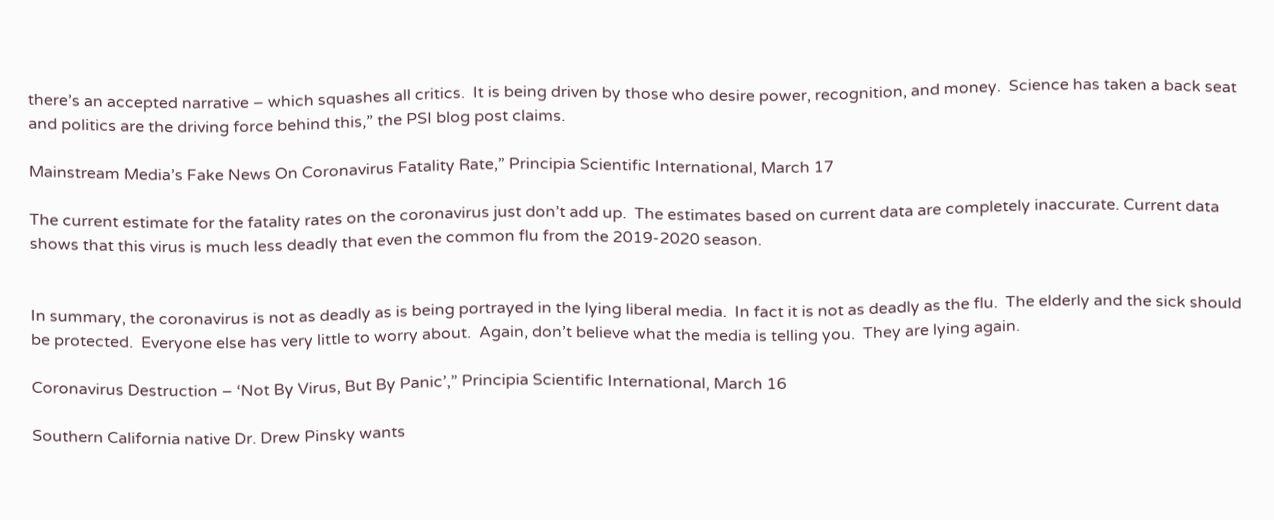there’s an accepted narrative – which squashes all critics.  It is being driven by those who desire power, recognition, and money.  Science has taken a back seat and politics are the driving force behind this,” the PSI blog post claims.

Mainstream Media’s Fake News On Coronavirus Fatality Rate,” Principia Scientific International, March 17

The current estimate for the fatality rates on the coronavirus just don’t add up.  The estimates based on current data are completely inaccurate. Current data shows that this virus is much less deadly that even the common flu from the 2019-2020 season.


In summary, the coronavirus is not as deadly as is being portrayed in the lying liberal media.  In fact it is not as deadly as the flu.  The elderly and the sick should be protected.  Everyone else has very little to worry about.  Again, don’t believe what the media is telling you.  They are lying again.

Coronavirus Destruction – ‘Not By Virus, But By Panic’,” Principia Scientific International, March 16

Southern California native Dr. Drew Pinsky wants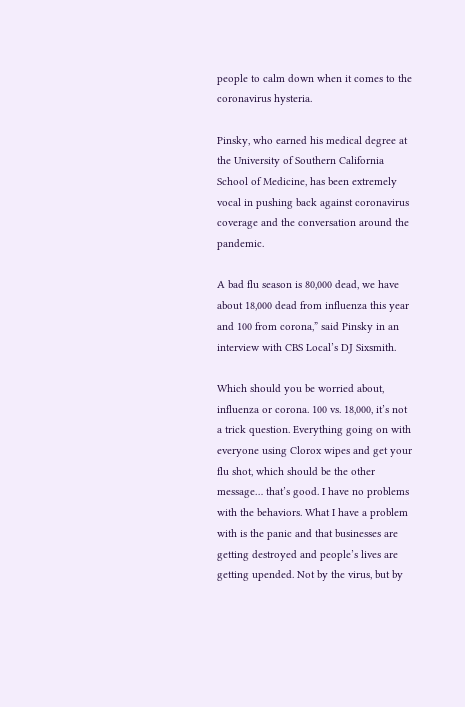people to calm down when it comes to the coronavirus hysteria.

Pinsky, who earned his medical degree at the University of Southern California School of Medicine, has been extremely vocal in pushing back against coronavirus coverage and the conversation around the pandemic.

A bad flu season is 80,000 dead, we have about 18,000 dead from influenza this year and 100 from corona,” said Pinsky in an interview with CBS Local’s DJ Sixsmith.

Which should you be worried about, influenza or corona. 100 vs. 18,000, it’s not a trick question. Everything going on with everyone using Clorox wipes and get your flu shot, which should be the other message… that’s good. I have no problems with the behaviors. What I have a problem with is the panic and that businesses are getting destroyed and people’s lives are getting upended. Not by the virus, but by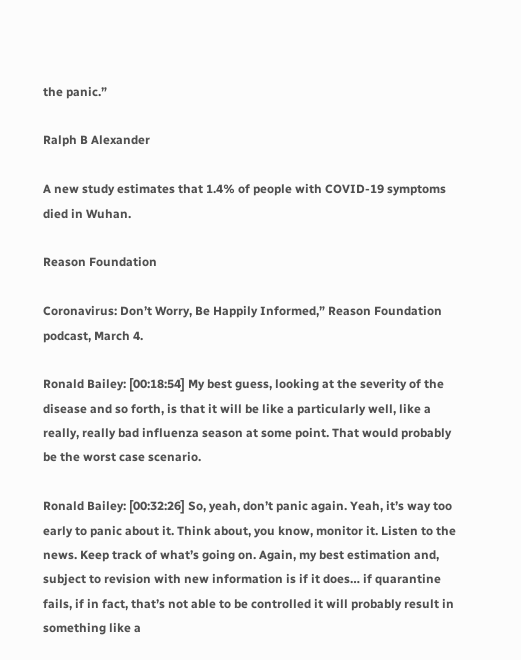the panic.”

Ralph B Alexander

A new study estimates that 1.4% of people with COVID-19 symptoms died in Wuhan.

Reason Foundation

Coronavirus: Don’t Worry, Be Happily Informed,” Reason Foundation podcast, March 4.

Ronald Bailey: [00:18:54] My best guess, looking at the severity of the disease and so forth, is that it will be like a particularly well, like a really, really bad influenza season at some point. That would probably be the worst case scenario.

Ronald Bailey: [00:32:26] So, yeah, don’t panic again. Yeah, it’s way too early to panic about it. Think about, you know, monitor it. Listen to the news. Keep track of what’s going on. Again, my best estimation and, subject to revision with new information is if it does… if quarantine fails, if in fact, that’s not able to be controlled it will probably result in something like a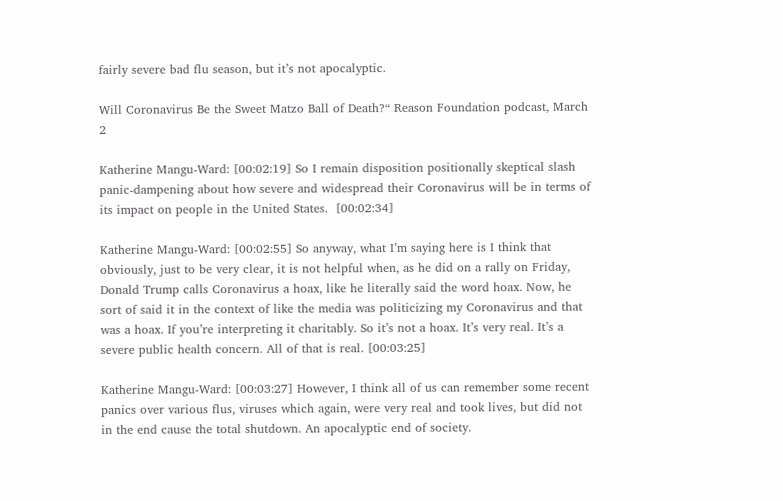fairly severe bad flu season, but it’s not apocalyptic.

Will Coronavirus Be the Sweet Matzo Ball of Death?“ Reason Foundation podcast, March 2

Katherine Mangu-Ward: [00:02:19] So I remain disposition positionally skeptical slash panic-dampening about how severe and widespread their Coronavirus will be in terms of its impact on people in the United States.  [00:02:34]

Katherine Mangu-Ward: [00:02:55] So anyway, what I’m saying here is I think that obviously, just to be very clear, it is not helpful when, as he did on a rally on Friday, Donald Trump calls Coronavirus a hoax, like he literally said the word hoax. Now, he sort of said it in the context of like the media was politicizing my Coronavirus and that was a hoax. If you’re interpreting it charitably. So it’s not a hoax. It’s very real. It’s a severe public health concern. All of that is real. [00:03:25]

Katherine Mangu-Ward: [00:03:27] However, I think all of us can remember some recent panics over various flus, viruses which again, were very real and took lives, but did not in the end cause the total shutdown. An apocalyptic end of society.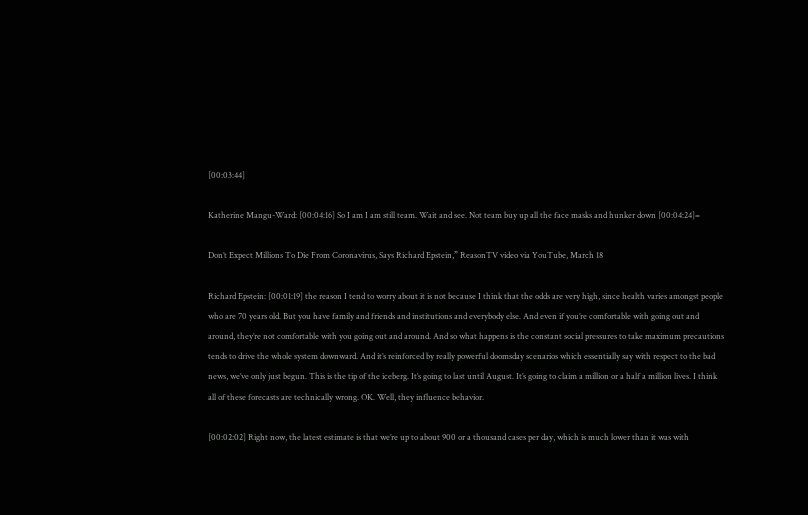[00:03:44]

Katherine Mangu-Ward: [00:04:16] So I am I am still team. Wait and see. Not team buy up all the face masks and hunker down [00:04:24]=

Don’t Expect Millions To Die From Coronavirus, Says Richard Epstein,” ReasonTV video via YouTube, March 18

Richard Epstein: [00:01:19] the reason I tend to worry about it is not because I think that the odds are very high, since health varies amongst people who are 70 years old. But you have family and friends and institutions and everybody else. And even if you’re comfortable with going out and around, they’re not comfortable with you going out and around. And so what happens is the constant social pressures to take maximum precautions tends to drive the whole system downward. And it’s reinforced by really powerful doomsday scenarios which essentially say with respect to the bad news, we’ve only just begun. This is the tip of the iceberg. It’s going to last until August. It’s going to claim a million or a half a million lives. I think all of these forecasts are technically wrong. OK. Well, they influence behavior.

[00:02:02] Right now, the latest estimate is that we’re up to about 900 or a thousand cases per day, which is much lower than it was with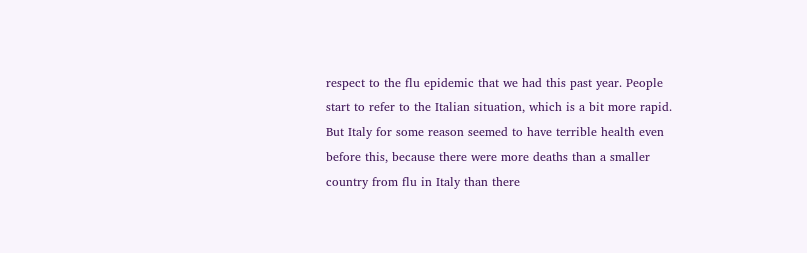respect to the flu epidemic that we had this past year. People start to refer to the Italian situation, which is a bit more rapid. But Italy for some reason seemed to have terrible health even before this, because there were more deaths than a smaller country from flu in Italy than there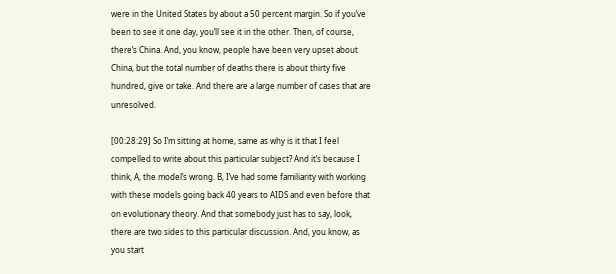were in the United States by about a 50 percent margin. So if you’ve been to see it one day, you’ll see it in the other. Then, of course, there’s China. And, you know, people have been very upset about China, but the total number of deaths there is about thirty five hundred, give or take. And there are a large number of cases that are unresolved.

[00:28:29] So I’m sitting at home, same as why is it that I feel compelled to write about this particular subject? And it’s because I think, A, the model’s wrong. B, I’ve had some familiarity with working with these models going back 40 years to AIDS and even before that on evolutionary theory. And that somebody just has to say, look, there are two sides to this particular discussion. And, you know, as you start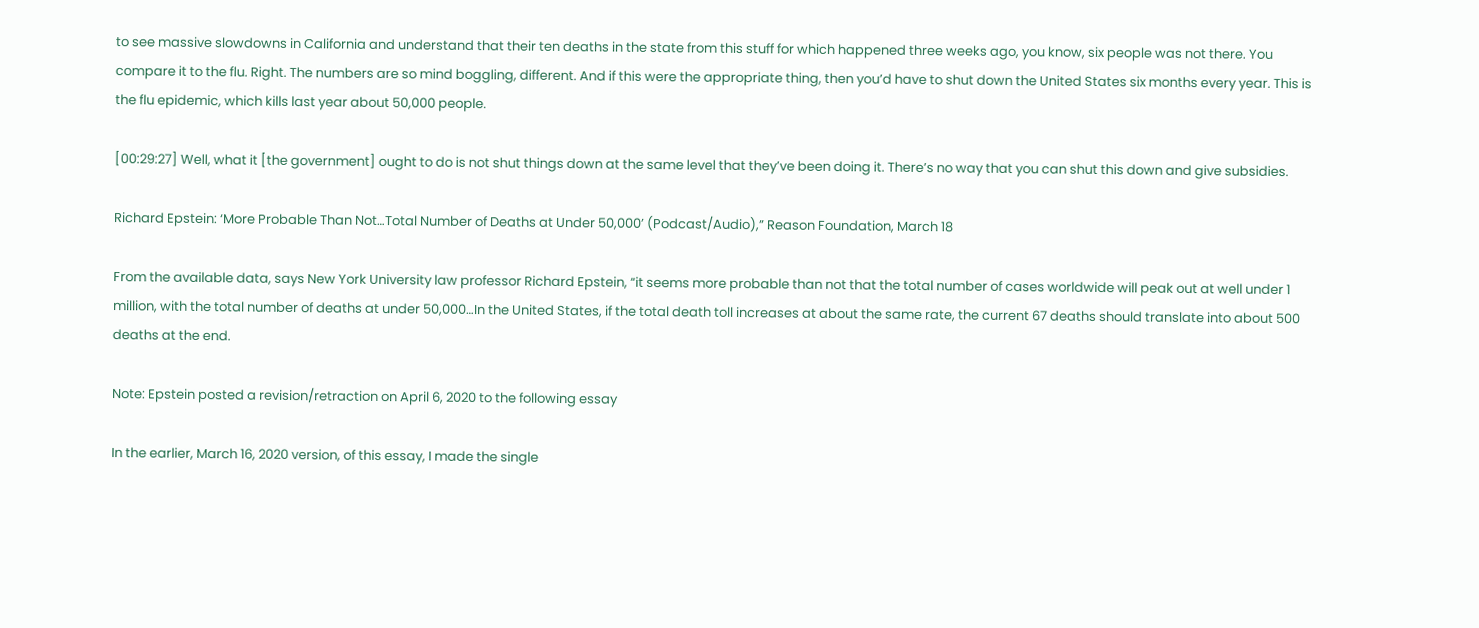to see massive slowdowns in California and understand that their ten deaths in the state from this stuff for which happened three weeks ago, you know, six people was not there. You compare it to the flu. Right. The numbers are so mind boggling, different. And if this were the appropriate thing, then you’d have to shut down the United States six months every year. This is the flu epidemic, which kills last year about 50,000 people.

[00:29:27] Well, what it [the government] ought to do is not shut things down at the same level that they’ve been doing it. There’s no way that you can shut this down and give subsidies.

Richard Epstein: ‘More Probable Than Not…Total Number of Deaths at Under 50,000’ (Podcast/Audio),” Reason Foundation, March 18

From the available data, says New York University law professor Richard Epstein, “it seems more probable than not that the total number of cases worldwide will peak out at well under 1 million, with the total number of deaths at under 50,000…In the United States, if the total death toll increases at about the same rate, the current 67 deaths should translate into about 500 deaths at the end.

Note: Epstein posted a revision/retraction on April 6, 2020 to the following essay

In the earlier, March 16, 2020 version, of this essay, I made the single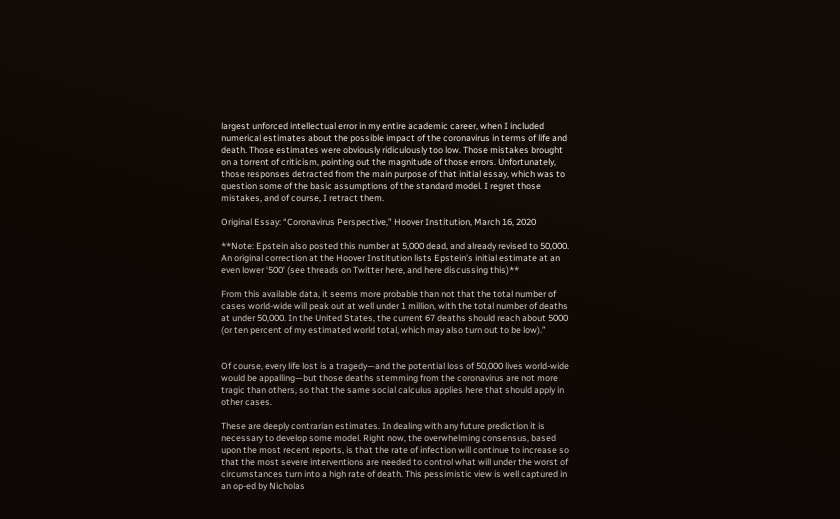largest unforced intellectual error in my entire academic career, when I included numerical estimates about the possible impact of the coronavirus in terms of life and death. Those estimates were obviously ridiculously too low. Those mistakes brought on a torrent of criticism, pointing out the magnitude of those errors. Unfortunately, those responses detracted from the main purpose of that initial essay, which was to question some of the basic assumptions of the standard model. I regret those mistakes, and of course, I retract them.

Original Essay: “Coronavirus Perspective,” Hoover Institution, March 16, 2020

**Note: Epstein also posted this number at 5,000 dead, and already revised to 50,000. An original correction at the Hoover Institution lists Epstein’s initial estimate at an even lower ‘500’ (see threads on Twitter here, and here discussing this)**

From this available data, it seems more probable than not that the total number of cases world-wide will peak out at well under 1 million, with the total number of deaths at under 50,000. In the United States, the current 67 deaths should reach about 5000 (or ten percent of my estimated world total, which may also turn out to be low).”


Of course, every life lost is a tragedy—and the potential loss of 50,000 lives world-wide would be appalling—but those deaths stemming from the coronavirus are not more tragic than others, so that the same social calculus applies here that should apply in other cases.

These are deeply contrarian estimates. In dealing with any future prediction it is necessary to develop some model. Right now, the overwhelming consensus, based upon the most recent reports, is that the rate of infection will continue to increase so that the most severe interventions are needed to control what will under the worst of circumstances turn into a high rate of death. This pessimistic view is well captured in an op-ed by Nicholas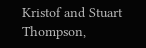Kristof and Stuart Thompson,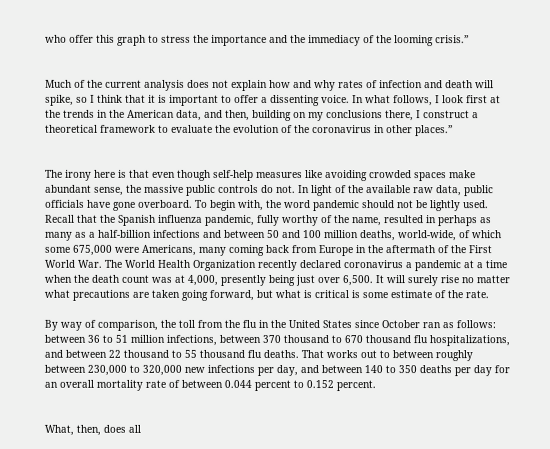who offer this graph to stress the importance and the immediacy of the looming crisis.”


Much of the current analysis does not explain how and why rates of infection and death will spike, so I think that it is important to offer a dissenting voice. In what follows, I look first at the trends in the American data, and then, building on my conclusions there, I construct a theoretical framework to evaluate the evolution of the coronavirus in other places.”


The irony here is that even though self-help measures like avoiding crowded spaces make abundant sense, the massive public controls do not. In light of the available raw data, public officials have gone overboard. To begin with, the word pandemic should not be lightly used. Recall that the Spanish influenza pandemic, fully worthy of the name, resulted in perhaps as many as a half-billion infections and between 50 and 100 million deaths, world-wide, of which some 675,000 were Americans, many coming back from Europe in the aftermath of the First World War. The World Health Organization recently declared coronavirus a pandemic at a time when the death count was at 4,000, presently being just over 6,500. It will surely rise no matter what precautions are taken going forward, but what is critical is some estimate of the rate.

By way of comparison, the toll from the flu in the United States since October ran as follows: between 36 to 51 million infections, between 370 thousand to 670 thousand flu hospitalizations, and between 22 thousand to 55 thousand flu deaths. That works out to between roughly between 230,000 to 320,000 new infections per day, and between 140 to 350 deaths per day for an overall mortality rate of between 0.044 percent to 0.152 percent.


What, then, does all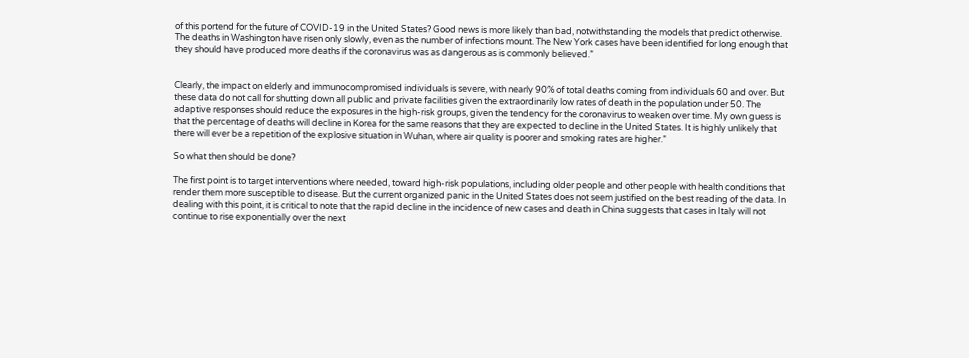of this portend for the future of COVID-19 in the United States? Good news is more likely than bad, notwithstanding the models that predict otherwise. The deaths in Washington have risen only slowly, even as the number of infections mount. The New York cases have been identified for long enough that they should have produced more deaths if the coronavirus was as dangerous as is commonly believed.”


Clearly, the impact on elderly and immunocompromised individuals is severe, with nearly 90% of total deaths coming from individuals 60 and over. But these data do not call for shutting down all public and private facilities given the extraordinarily low rates of death in the population under 50. The adaptive responses should reduce the exposures in the high-risk groups, given the tendency for the coronavirus to weaken over time. My own guess is that the percentage of deaths will decline in Korea for the same reasons that they are expected to decline in the United States. It is highly unlikely that there will ever be a repetition of the explosive situation in Wuhan, where air quality is poorer and smoking rates are higher.”

So what then should be done?

The first point is to target interventions where needed, toward high-risk populations, including older people and other people with health conditions that render them more susceptible to disease. But the current organized panic in the United States does not seem justified on the best reading of the data. In dealing with this point, it is critical to note that the rapid decline in the incidence of new cases and death in China suggests that cases in Italy will not continue to rise exponentially over the next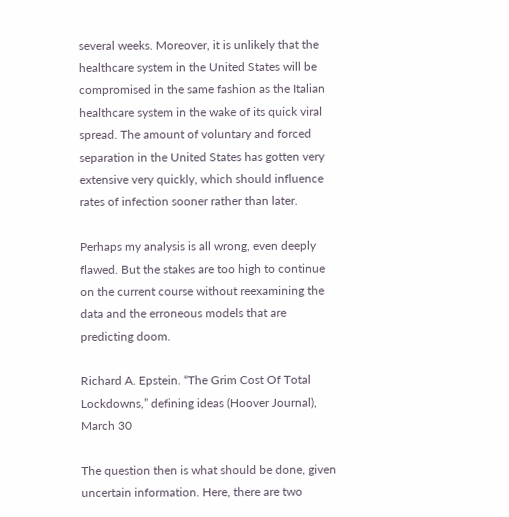several weeks. Moreover, it is unlikely that the healthcare system in the United States will be compromised in the same fashion as the Italian healthcare system in the wake of its quick viral spread. The amount of voluntary and forced separation in the United States has gotten very extensive very quickly, which should influence rates of infection sooner rather than later.

Perhaps my analysis is all wrong, even deeply flawed. But the stakes are too high to continue on the current course without reexamining the data and the erroneous models that are predicting doom.

Richard A. Epstein. “The Grim Cost Of Total Lockdowns,” defining ideas (Hoover Journal), March 30

The question then is what should be done, given uncertain information. Here, there are two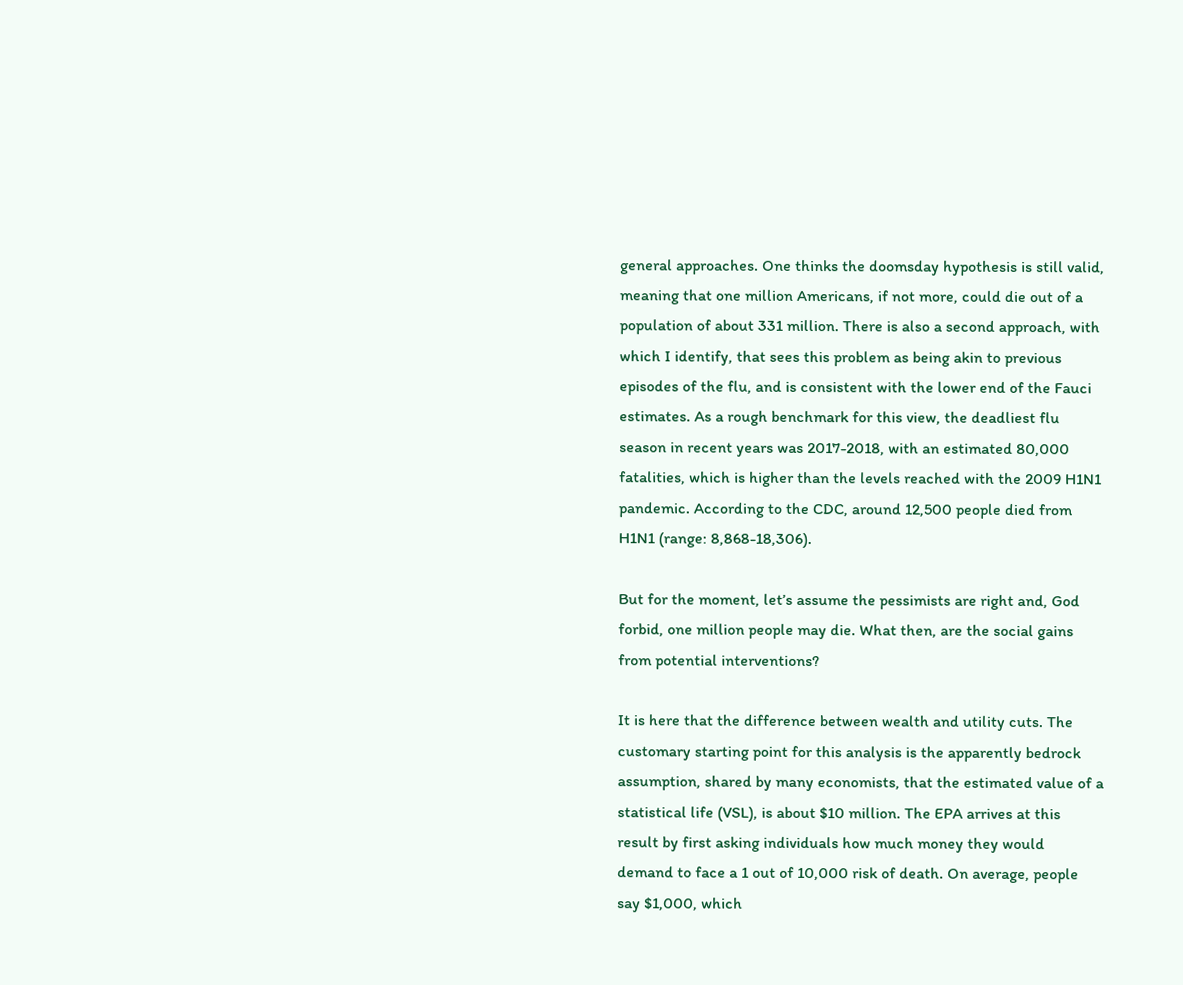general approaches. One thinks the doomsday hypothesis is still valid, meaning that one million Americans, if not more, could die out of a population of about 331 million. There is also a second approach, with which I identify, that sees this problem as being akin to previous episodes of the flu, and is consistent with the lower end of the Fauci estimates. As a rough benchmark for this view, the deadliest flu season in recent years was 2017-2018, with an estimated 80,000 fatalities, which is higher than the levels reached with the 2009 H1N1 pandemic. According to the CDC, around 12,500 people died from H1N1 (range: 8,868-18,306).

But for the moment, let’s assume the pessimists are right and, God forbid, one million people may die. What then, are the social gains from potential interventions?

It is here that the difference between wealth and utility cuts. The customary starting point for this analysis is the apparently bedrock assumption, shared by many economists, that the estimated value of a statistical life (VSL), is about $10 million. The EPA arrives at this result by first asking individuals how much money they would demand to face a 1 out of 10,000 risk of death. On average, people say $1,000, which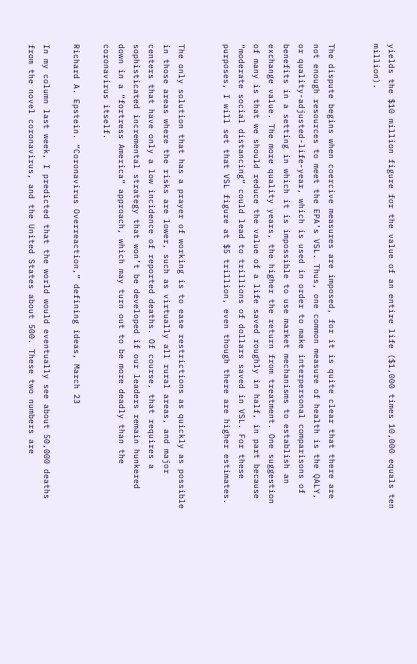yields the $10 million figure for the value of an entire life ($1,000 times 10,000 equals ten million).


The dispute begins when coercive measures are imposed, for it is quite clear that there are not enough resources to meet the EPA’s VSL. Thus, one common measure of health is the QALY, or quality-adjusted-life-year, which is used in order to make interpersonal comparisons of benefits in a setting in which it is impossible to use market mechanisms to establish an exchange value. The more quality years, the higher the return from treatment. One suggestion of many is that we should reduce the value of a life saved roughly in half, in part because “moderate social distancing” could lead to trillions of dollars saved in VSL. For these purposes, I will set that VSL figure at $5 trillion, even though there are higher estimates.


The only solution that has a prayer of working is to ease restrictions as quickly as possible in those areas where the risks are lower, such as virtually all rural areas, and major centers that have only a low incidence of reported deaths. Of course, that requires a sophisticated incremental strategy that won’t be developed if our leaders remain hunkered down in a “fortress America” approach, which may turn out to be more deadly than the coronavirus itself.

Richard A. Epstein. “Coronavirus Overreaction,” defining ideas, March 23

In my column last week, I predicted that the world would eventually see about 50,000 deaths from the novel coronavirus, and the United States about 500. These two numbers are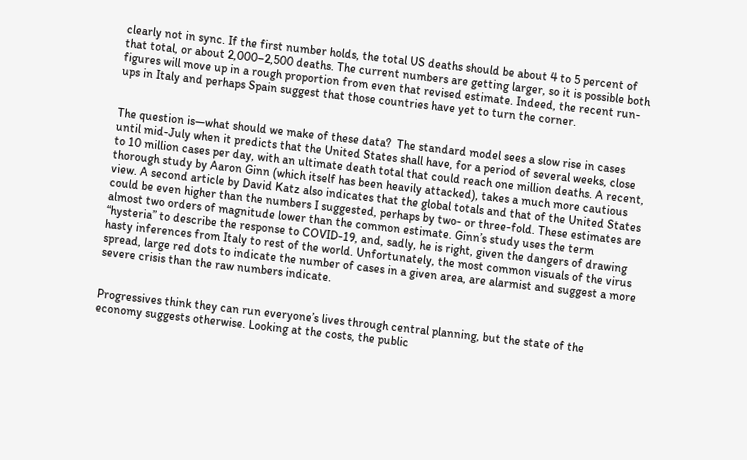clearly not in sync. If the first number holds, the total US deaths should be about 4 to 5 percent of that total, or about 2,000–2,500 deaths. The current numbers are getting larger, so it is possible both figures will move up in a rough proportion from even that revised estimate. Indeed, the recent run-ups in Italy and perhaps Spain suggest that those countries have yet to turn the corner.


The question is—what should we make of these data?  The standard model sees a slow rise in cases until mid-July when it predicts that the United States shall have, for a period of several weeks, close to 10 million cases per day, with an ultimate death total that could reach one million deaths. A recent, thorough study by Aaron Ginn (which itself has been heavily attacked), takes a much more cautious view. A second article by David Katz also indicates that the global totals and that of the United States could be even higher than the numbers I suggested, perhaps by two- or three-fold. These estimates are almost two orders of magnitude lower than the common estimate. Ginn’s study uses the term “hysteria” to describe the response to COVID-19, and, sadly, he is right, given the dangers of drawing hasty inferences from Italy to rest of the world. Unfortunately, the most common visuals of the virus spread, large red dots to indicate the number of cases in a given area, are alarmist and suggest a more severe crisis than the raw numbers indicate.


Progressives think they can run everyone’s lives through central planning, but the state of the economy suggests otherwise. Looking at the costs, the public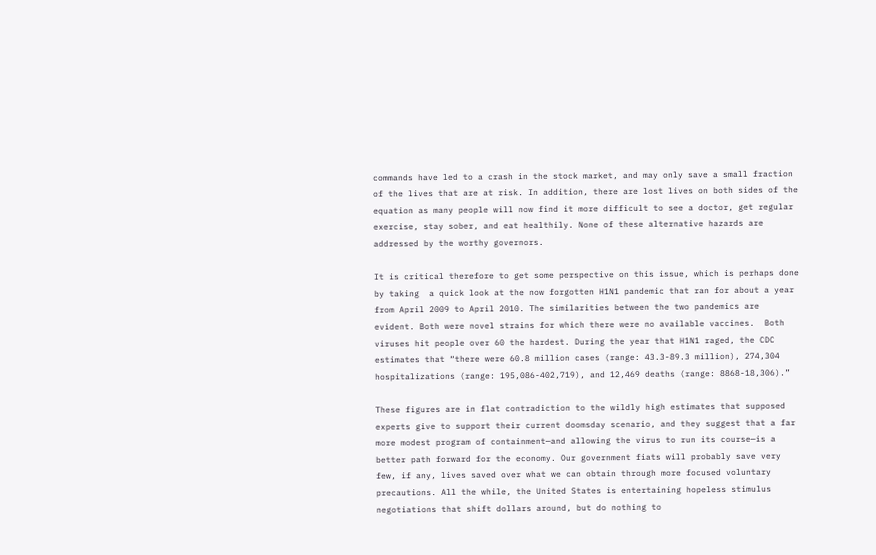commands have led to a crash in the stock market, and may only save a small fraction of the lives that are at risk. In addition, there are lost lives on both sides of the equation as many people will now find it more difficult to see a doctor, get regular exercise, stay sober, and eat healthily. None of these alternative hazards are addressed by the worthy governors.

It is critical therefore to get some perspective on this issue, which is perhaps done by taking  a quick look at the now forgotten H1N1 pandemic that ran for about a year from April 2009 to April 2010. The similarities between the two pandemics are evident. Both were novel strains for which there were no available vaccines.  Both viruses hit people over 60 the hardest. During the year that H1N1 raged, the CDC estimates that “there were 60.8 million cases (range: 43.3-89.3 million), 274,304 hospitalizations (range: 195,086-402,719), and 12,469 deaths (range: 8868-18,306).”

These figures are in flat contradiction to the wildly high estimates that supposed experts give to support their current doomsday scenario, and they suggest that a far more modest program of containment—and allowing the virus to run its course—is a better path forward for the economy. Our government fiats will probably save very few, if any, lives saved over what we can obtain through more focused voluntary precautions. All the while, the United States is entertaining hopeless stimulus negotiations that shift dollars around, but do nothing to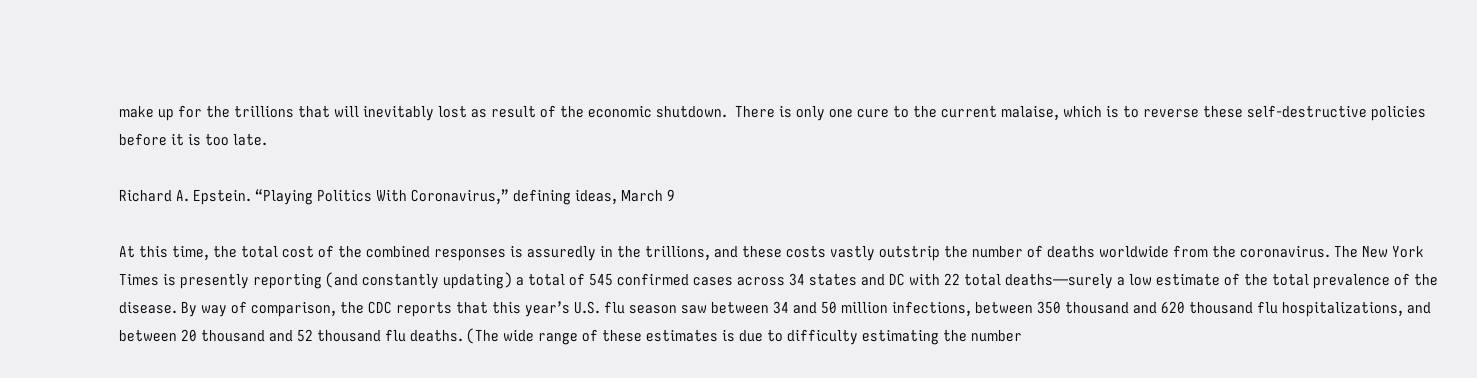make up for the trillions that will inevitably lost as result of the economic shutdown.  There is only one cure to the current malaise, which is to reverse these self-destructive policies before it is too late.

Richard A. Epstein. “Playing Politics With Coronavirus,” defining ideas, March 9

At this time, the total cost of the combined responses is assuredly in the trillions, and these costs vastly outstrip the number of deaths worldwide from the coronavirus. The New York Times is presently reporting (and constantly updating) a total of 545 confirmed cases across 34 states and DC with 22 total deaths—surely a low estimate of the total prevalence of the disease. By way of comparison, the CDC reports that this year’s U.S. flu season saw between 34 and 50 million infections, between 350 thousand and 620 thousand flu hospitalizations, and between 20 thousand and 52 thousand flu deaths. (The wide range of these estimates is due to difficulty estimating the number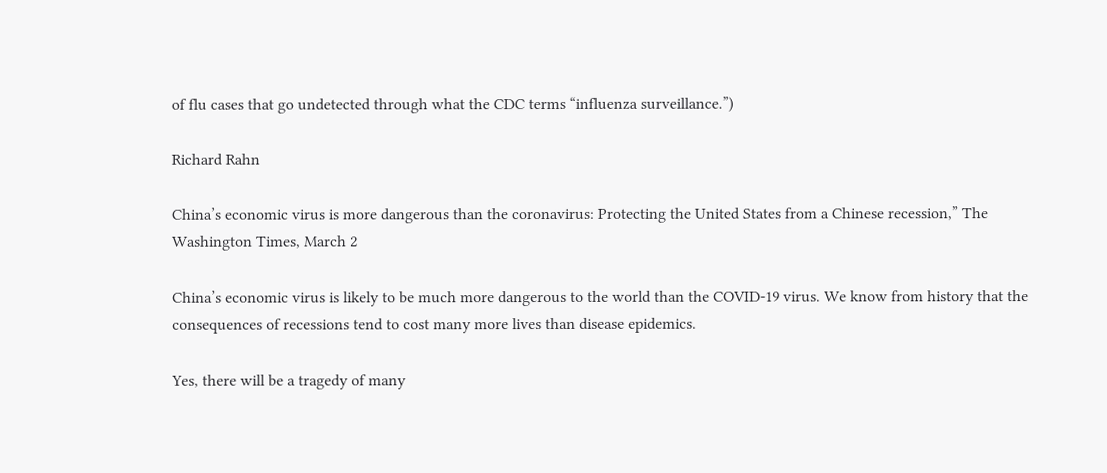of flu cases that go undetected through what the CDC terms “influenza surveillance.”)

Richard Rahn

China’s economic virus is more dangerous than the coronavirus: Protecting the United States from a Chinese recession,” The Washington Times, March 2

China’s economic virus is likely to be much more dangerous to the world than the COVID-19 virus. We know from history that the consequences of recessions tend to cost many more lives than disease epidemics.

Yes, there will be a tragedy of many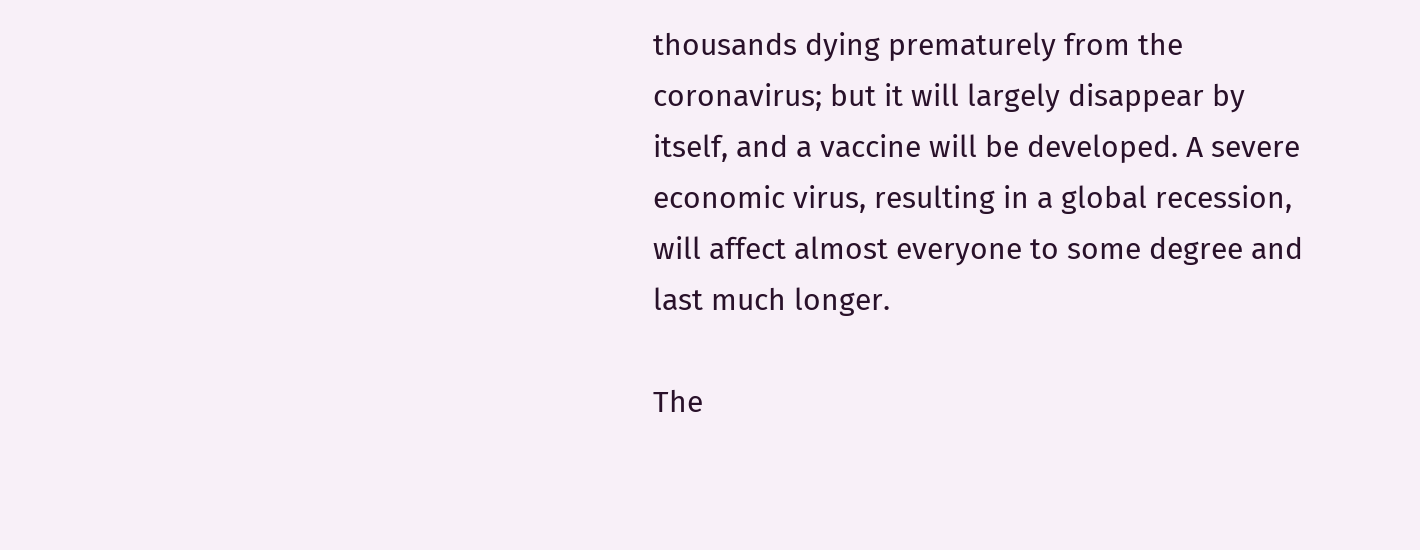thousands dying prematurely from the coronavirus; but it will largely disappear by itself, and a vaccine will be developed. A severe economic virus, resulting in a global recession, will affect almost everyone to some degree and last much longer.

The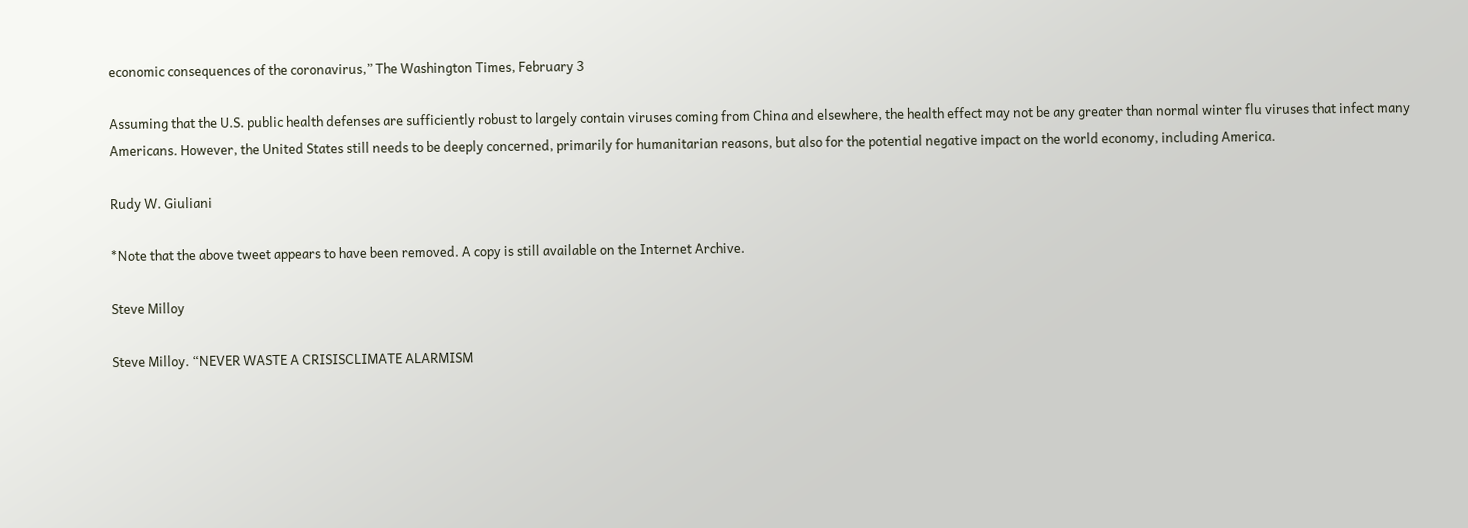economic consequences of the coronavirus,” The Washington Times, February 3

Assuming that the U.S. public health defenses are sufficiently robust to largely contain viruses coming from China and elsewhere, the health effect may not be any greater than normal winter flu viruses that infect many Americans. However, the United States still needs to be deeply concerned, primarily for humanitarian reasons, but also for the potential negative impact on the world economy, including America.

Rudy W. Giuliani

*Note that the above tweet appears to have been removed. A copy is still available on the Internet Archive.

Steve Milloy

Steve Milloy. “NEVER WASTE A CRISISCLIMATE ALARMISM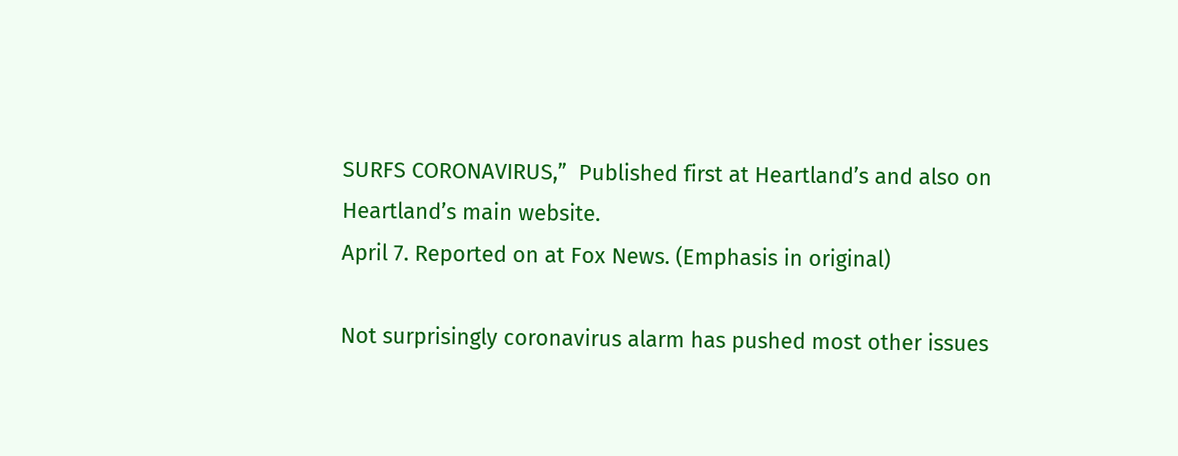SURFS CORONAVIRUS,”  Published first at Heartland’s and also on Heartland’s main website.
April 7. Reported on at Fox News. (Emphasis in original)

Not surprisingly coronavirus alarm has pushed most other issues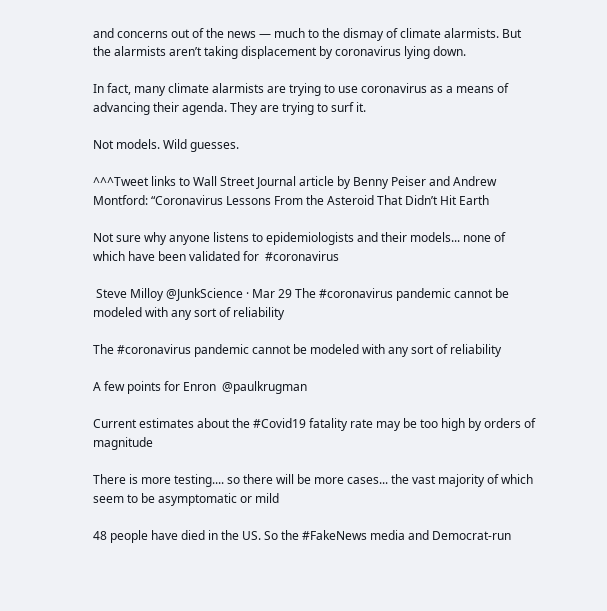and concerns out of the news — much to the dismay of climate alarmists. But the alarmists aren’t taking displacement by coronavirus lying down.

In fact, many climate alarmists are trying to use coronavirus as a means of advancing their agenda. They are trying to surf it.

Not models. Wild guesses.

^^^Tweet links to Wall Street Journal article by Benny Peiser and Andrew Montford: “Coronavirus Lessons From the Asteroid That Didn’t Hit Earth

Not sure why anyone listens to epidemiologists and their models... none of which have been validated for  #coronavirus

 Steve Milloy @JunkScience · Mar 29 The #coronavirus pandemic cannot be modeled with any sort of reliability

The #coronavirus pandemic cannot be modeled with any sort of reliability

A few points for Enron  @paulkrugman

Current estimates about the #Covid19 fatality rate may be too high by orders of magnitude

There is more testing.... so there will be more cases... the vast majority of which seem to be asymptomatic or mild

48 people have died in the US. So the #FakeNews media and Democrat-run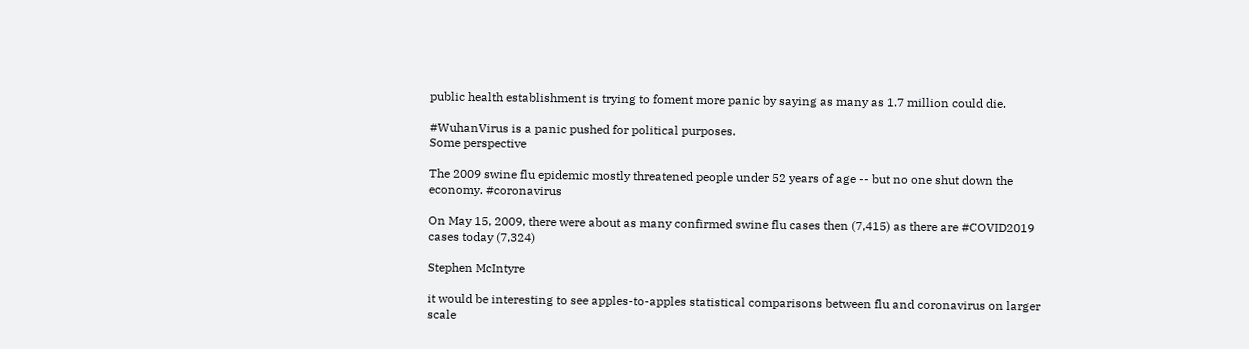public health establishment is trying to foment more panic by saying as many as 1.7 million could die.

#WuhanVirus is a panic pushed for political purposes.
Some perspective

The 2009 swine flu epidemic mostly threatened people under 52 years of age -- but no one shut down the economy. #coronavirus

On May 15, 2009, there were about as many confirmed swine flu cases then (7,415) as there are #COVID2019 cases today (7,324)

Stephen McIntyre

it would be interesting to see apples-to-apples statistical comparisons between flu and coronavirus on larger scale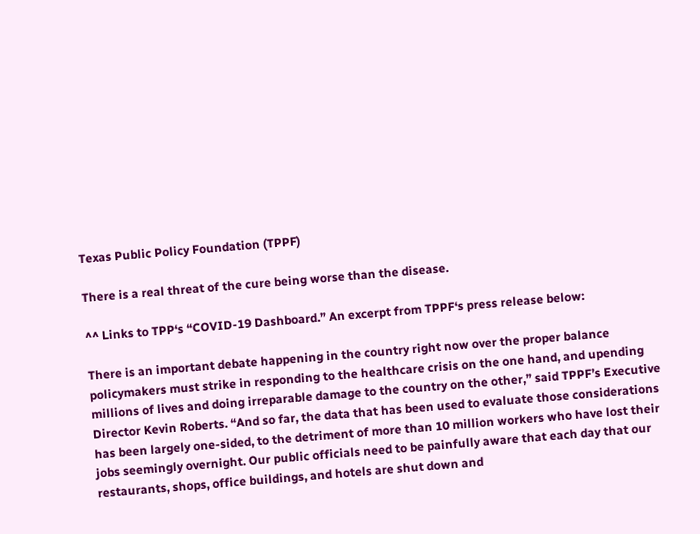Texas Public Policy Foundation (TPPF)

There is a real threat of the cure being worse than the disease.

^^ Links to TPP‘s “COVID-19 Dashboard.” An excerpt from TPPF‘s press release below:

There is an important debate happening in the country right now over the proper balance policymakers must strike in responding to the healthcare crisis on the one hand, and upending millions of lives and doing irreparable damage to the country on the other,” said TPPF’s Executive Director Kevin Roberts. “And so far, the data that has been used to evaluate those considerations has been largely one-sided, to the detriment of more than 10 million workers who have lost their jobs seemingly overnight. Our public officials need to be painfully aware that each day that our restaurants, shops, office buildings, and hotels are shut down and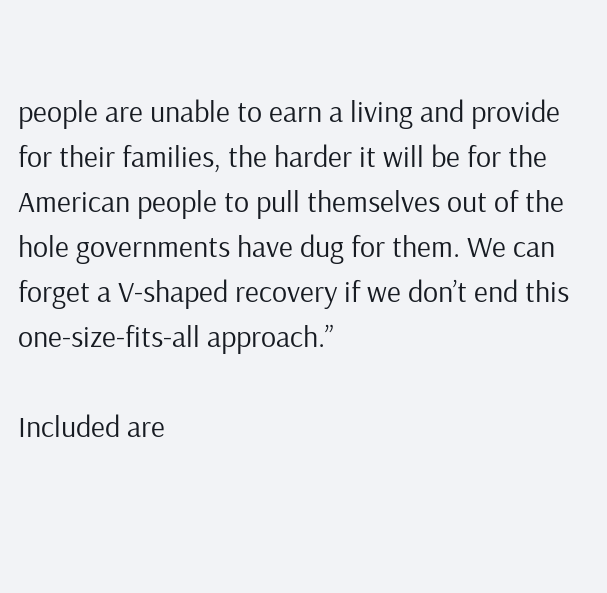people are unable to earn a living and provide for their families, the harder it will be for the American people to pull themselves out of the hole governments have dug for them. We can forget a V-shaped recovery if we don’t end this one-size-fits-all approach.”

Included are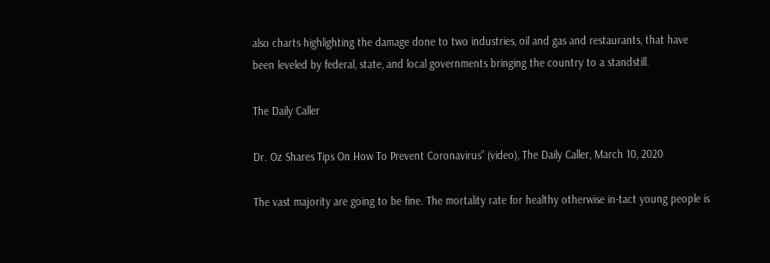also charts highlighting the damage done to two industries, oil and gas and restaurants, that have been leveled by federal, state, and local governments bringing the country to a standstill.

The Daily Caller

Dr. Oz Shares Tips On How To Prevent Coronavirus” (video), The Daily Caller, March 10, 2020

The vast majority are going to be fine. The mortality rate for healthy otherwise in-tact young people is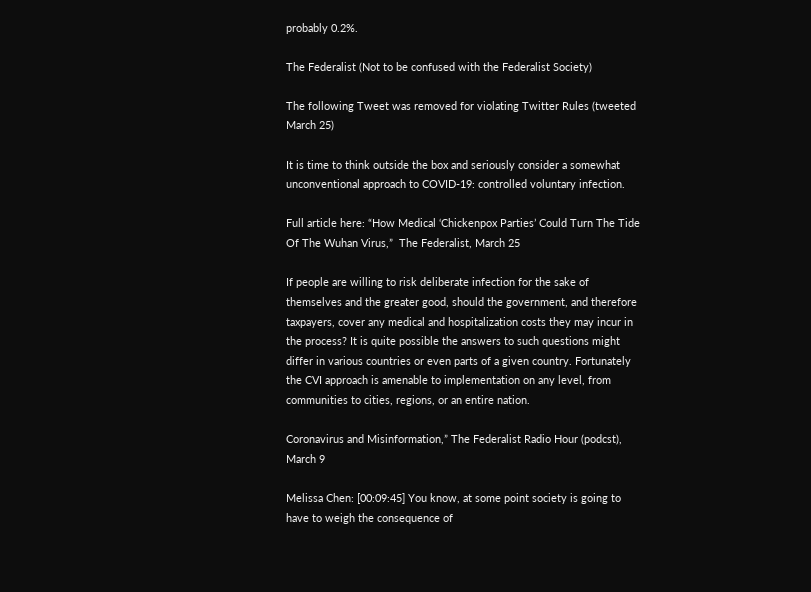probably 0.2%.

The Federalist (Not to be confused with the Federalist Society)

The following Tweet was removed for violating Twitter Rules (tweeted March 25)

It is time to think outside the box and seriously consider a somewhat unconventional approach to COVID-19: controlled voluntary infection.

Full article here: “How Medical ‘Chickenpox Parties’ Could Turn The Tide Of The Wuhan Virus,”  The Federalist, March 25

If people are willing to risk deliberate infection for the sake of themselves and the greater good, should the government, and therefore taxpayers, cover any medical and hospitalization costs they may incur in the process? It is quite possible the answers to such questions might differ in various countries or even parts of a given country. Fortunately the CVI approach is amenable to implementation on any level, from communities to cities, regions, or an entire nation.

Coronavirus and Misinformation,” The Federalist Radio Hour (podcst), March 9

Melissa Chen: [00:09:45] You know, at some point society is going to have to weigh the consequence of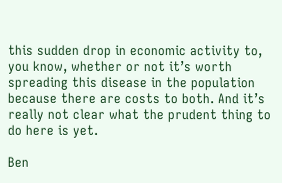this sudden drop in economic activity to, you know, whether or not it’s worth spreading this disease in the population because there are costs to both. And it’s really not clear what the prudent thing to do here is yet.

Ben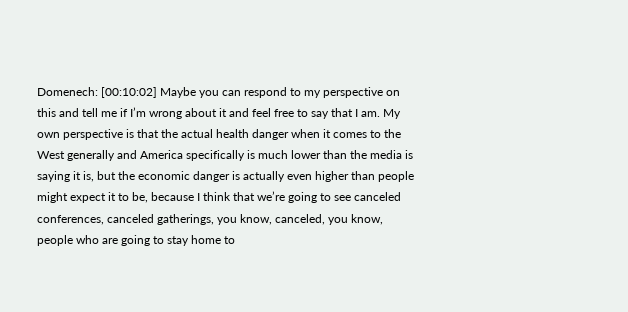Domenech: [00:10:02] Maybe you can respond to my perspective on this and tell me if I’m wrong about it and feel free to say that I am. My own perspective is that the actual health danger when it comes to the West generally and America specifically is much lower than the media is saying it is, but the economic danger is actually even higher than people might expect it to be, because I think that we’re going to see canceled conferences, canceled gatherings, you know, canceled, you know, people who are going to stay home to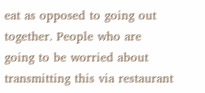eat as opposed to going out together. People who are going to be worried about transmitting this via restaurant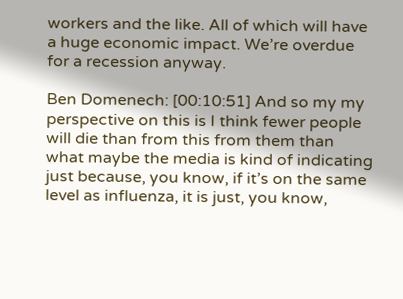workers and the like. All of which will have a huge economic impact. We’re overdue for a recession anyway.

Ben Domenech: [00:10:51] And so my my perspective on this is I think fewer people will die than from this from them than what maybe the media is kind of indicating just because, you know, if it’s on the same level as influenza, it is just, you know,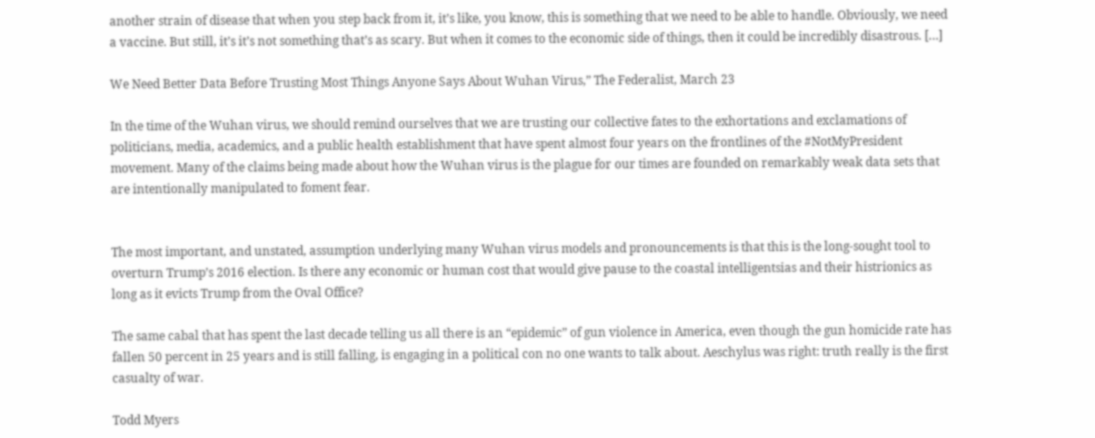another strain of disease that when you step back from it, it’s like, you know, this is something that we need to be able to handle. Obviously, we need a vaccine. But still, it’s it’s not something that’s as scary. But when it comes to the economic side of things, then it could be incredibly disastrous. […]

We Need Better Data Before Trusting Most Things Anyone Says About Wuhan Virus,” The Federalist, March 23

In the time of the Wuhan virus, we should remind ourselves that we are trusting our collective fates to the exhortations and exclamations of politicians, media, academics, and a public health establishment that have spent almost four years on the frontlines of the #NotMyPresident movement. Many of the claims being made about how the Wuhan virus is the plague for our times are founded on remarkably weak data sets that are intentionally manipulated to foment fear.


The most important, and unstated, assumption underlying many Wuhan virus models and pronouncements is that this is the long-sought tool to overturn Trump’s 2016 election. Is there any economic or human cost that would give pause to the coastal intelligentsias and their histrionics as long as it evicts Trump from the Oval Office?

The same cabal that has spent the last decade telling us all there is an “epidemic” of gun violence in America, even though the gun homicide rate has fallen 50 percent in 25 years and is still falling, is engaging in a political con no one wants to talk about. Aeschylus was right: truth really is the first casualty of war.

Todd Myers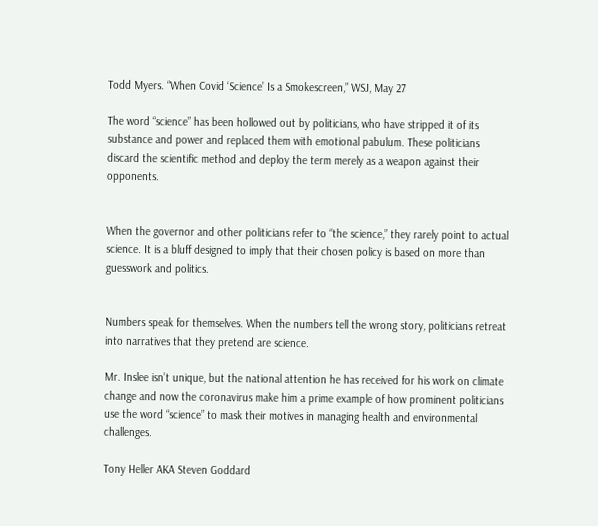Todd Myers. “When Covid ‘Science’ Is a Smokescreen,” WSJ, May 27

The word “science” has been hollowed out by politicians, who have stripped it of its substance and power and replaced them with emotional pabulum. These politicians discard the scientific method and deploy the term merely as a weapon against their opponents.


When the governor and other politicians refer to “the science,” they rarely point to actual science. It is a bluff designed to imply that their chosen policy is based on more than guesswork and politics.


Numbers speak for themselves. When the numbers tell the wrong story, politicians retreat into narratives that they pretend are science.

Mr. Inslee isn’t unique, but the national attention he has received for his work on climate change and now the coronavirus make him a prime example of how prominent politicians use the word “science” to mask their motives in managing health and environmental challenges.

Tony Heller AKA Steven Goddard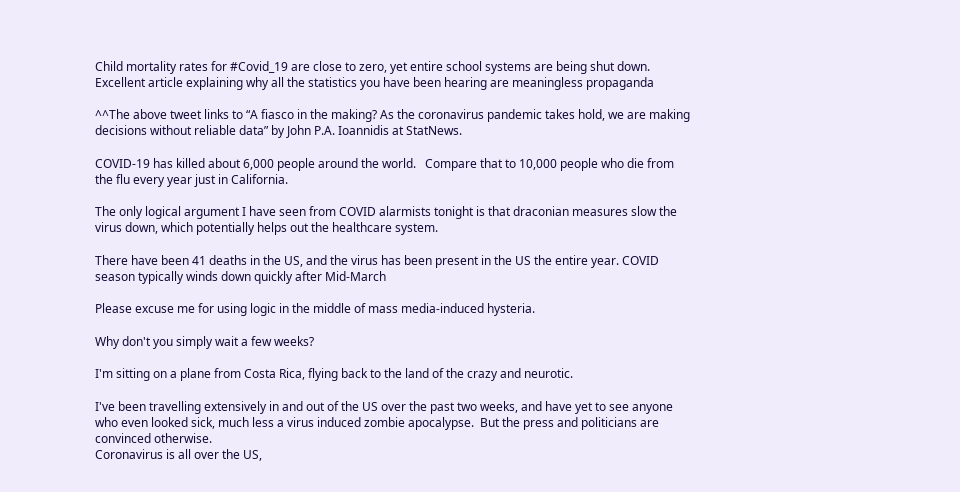Child mortality rates for #Covid_19 are close to zero, yet entire school systems are being shut down.
Excellent article explaining why all the statistics you have been hearing are meaningless propaganda

^^The above tweet links to “A fiasco in the making? As the coronavirus pandemic takes hold, we are making decisions without reliable data” by John P.A. Ioannidis at StatNews.

COVID-19 has killed about 6,000 people around the world.   Compare that to 10,000 people who die from the flu every year just in California.

The only logical argument I have seen from COVID alarmists tonight is that draconian measures slow the virus down, which potentially helps out the healthcare system.

There have been 41 deaths in the US, and the virus has been present in the US the entire year. COVID season typically winds down quickly after Mid-March

Please excuse me for using logic in the middle of mass media-induced hysteria.

Why don't you simply wait a few weeks?

I'm sitting on a plane from Costa Rica, flying back to the land of the crazy and neurotic.

I've been travelling extensively in and out of the US over the past two weeks, and have yet to see anyone who even looked sick, much less a virus induced zombie apocalypse.  But the press and politicians are convinced otherwise.
Coronavirus is all over the US,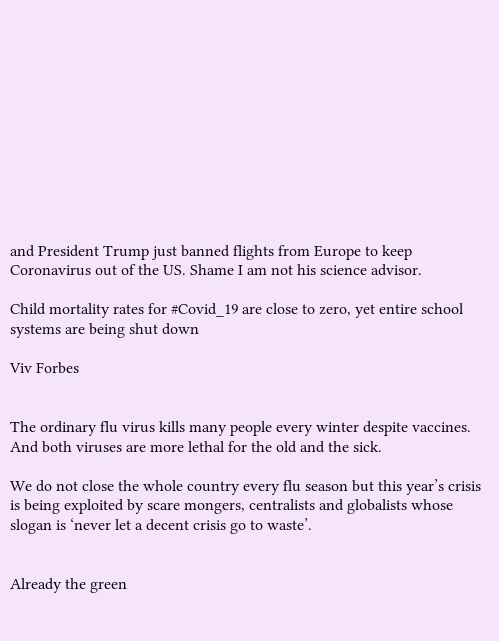and President Trump just banned flights from Europe to keep Coronavirus out of the US. Shame I am not his science advisor.

Child mortality rates for #Covid_19 are close to zero, yet entire school systems are being shut down

Viv Forbes


The ordinary flu virus kills many people every winter despite vaccines. And both viruses are more lethal for the old and the sick.

We do not close the whole country every flu season but this year’s crisis is being exploited by scare mongers, centralists and globalists whose slogan is ‘never let a decent crisis go to waste’.


Already the green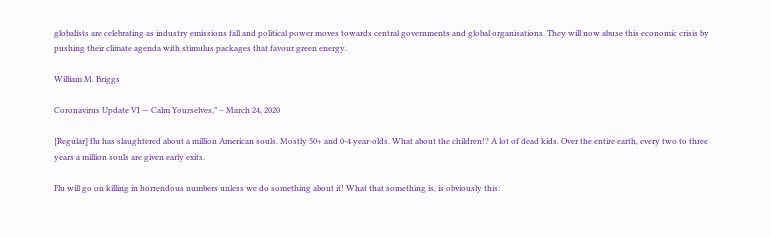globalists are celebrating as industry emissions fall and political power moves towards central governments and global organisations. They will now abuse this economic crisis by pushing their climate agenda with stimulus packages that favour green energy.

William M. Briggs

Coronavirus Update VI — Calm Yourselves,” – March 24, 2020

[Regular] flu has slaughtered about a million American souls. Mostly 50+ and 0-4 year-olds. What about the children!? A lot of dead kids. Over the entire earth, every two to three years a million souls are given early exits.

Flu will go on killing in horrendous numbers unless we do something about it! What that something is, is obviously this: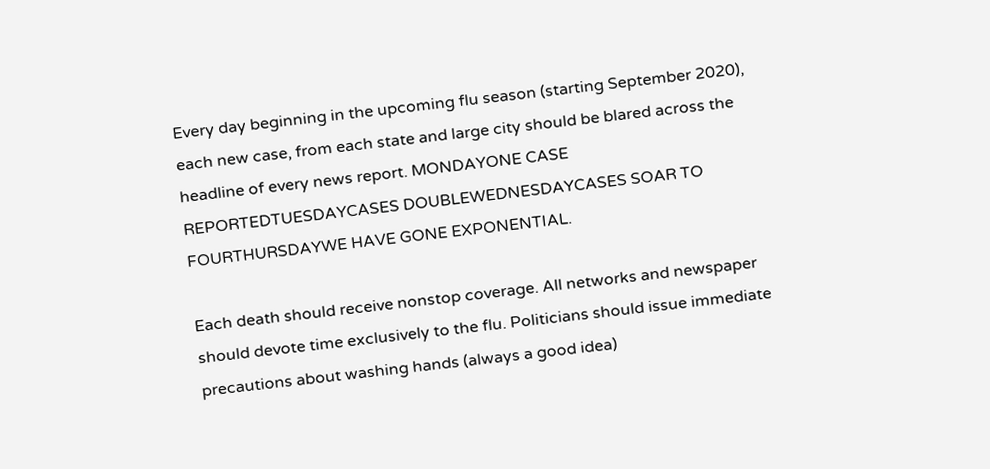Every day beginning in the upcoming flu season (starting September 2020), each new case, from each state and large city should be blared across the headline of every news report. MONDAYONE CASE REPORTEDTUESDAYCASES DOUBLEWEDNESDAYCASES SOAR TO FOURTHURSDAYWE HAVE GONE EXPONENTIAL.

Each death should receive nonstop coverage. All networks and newspaper should devote time exclusively to the flu. Politicians should issue immediate precautions about washing hands (always a good idea)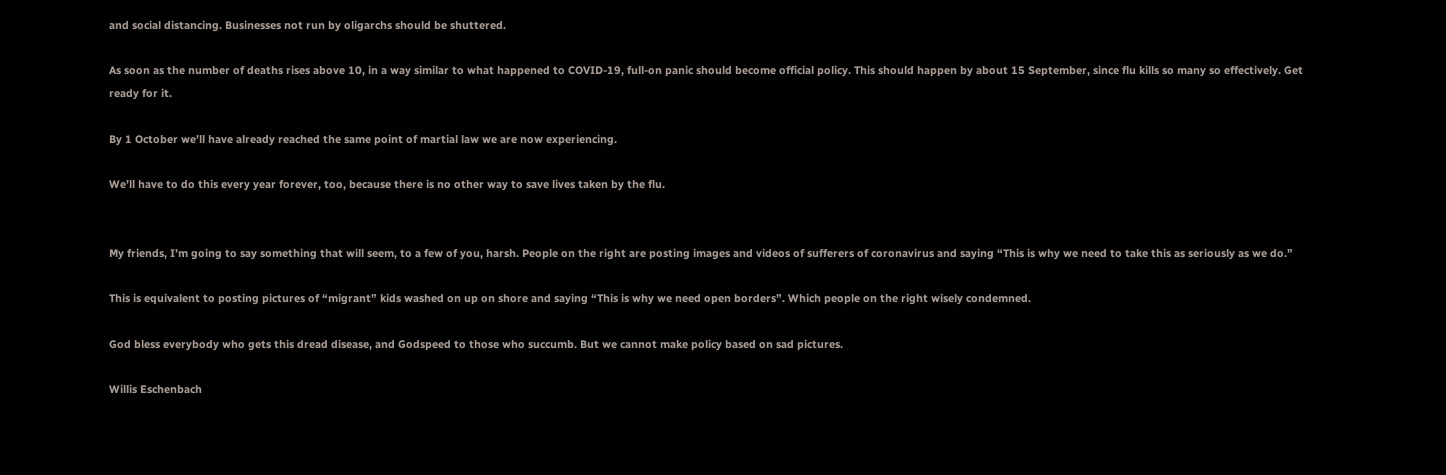and social distancing. Businesses not run by oligarchs should be shuttered.

As soon as the number of deaths rises above 10, in a way similar to what happened to COVID-19, full-on panic should become official policy. This should happen by about 15 September, since flu kills so many so effectively. Get ready for it.

By 1 October we’ll have already reached the same point of martial law we are now experiencing.

We’ll have to do this every year forever, too, because there is no other way to save lives taken by the flu.


My friends, I’m going to say something that will seem, to a few of you, harsh. People on the right are posting images and videos of sufferers of coronavirus and saying “This is why we need to take this as seriously as we do.”

This is equivalent to posting pictures of “migrant” kids washed on up on shore and saying “This is why we need open borders”. Which people on the right wisely condemned.

God bless everybody who gets this dread disease, and Godspeed to those who succumb. But we cannot make policy based on sad pictures.

Willis Eschenbach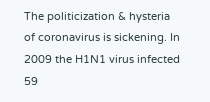The politicization & hysteria of coronavirus is sickening. In 2009 the H1N1 virus infected 59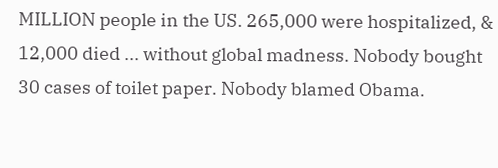MILLION people in the US. 265,000 were hospitalized, & 12,000 died ... without global madness. Nobody bought 30 cases of toilet paper. Nobody blamed Obama.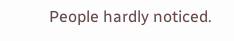People hardly noticed.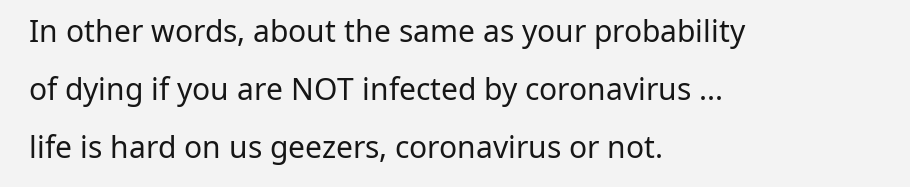In other words, about the same as your probability of dying if you are NOT infected by coronavirus ... life is hard on us geezers, coronavirus or not.